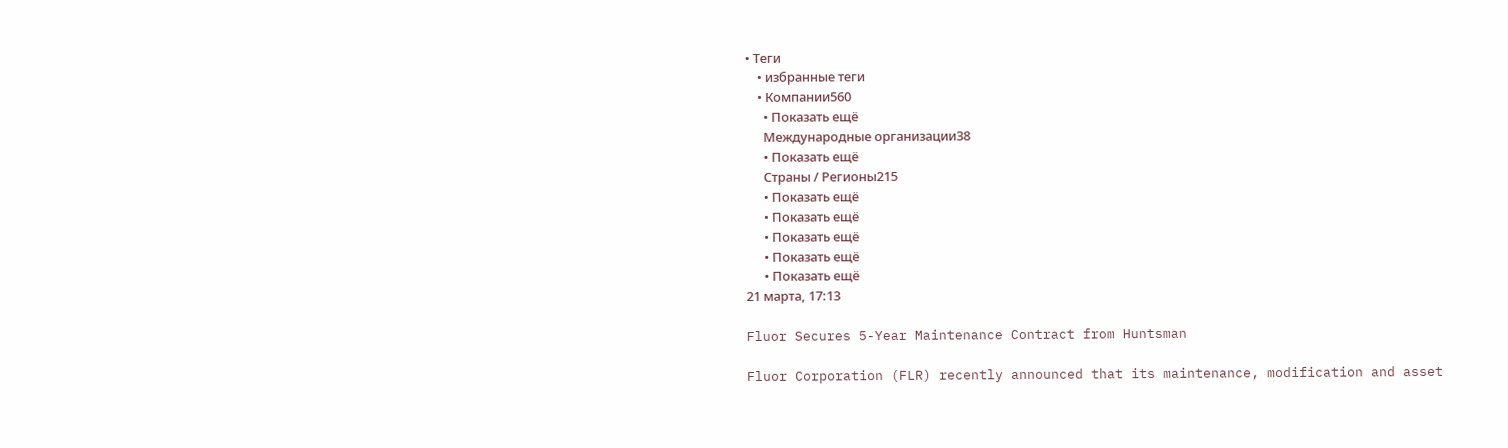• Теги
    • избранные теги
    • Компании560
      • Показать ещё
      Международные организации38
      • Показать ещё
      Страны / Регионы215
      • Показать ещё
      • Показать ещё
      • Показать ещё
      • Показать ещё
      • Показать ещё
21 марта, 17:13

Fluor Secures 5-Year Maintenance Contract from Huntsman

Fluor Corporation (FLR) recently announced that its maintenance, modification and asset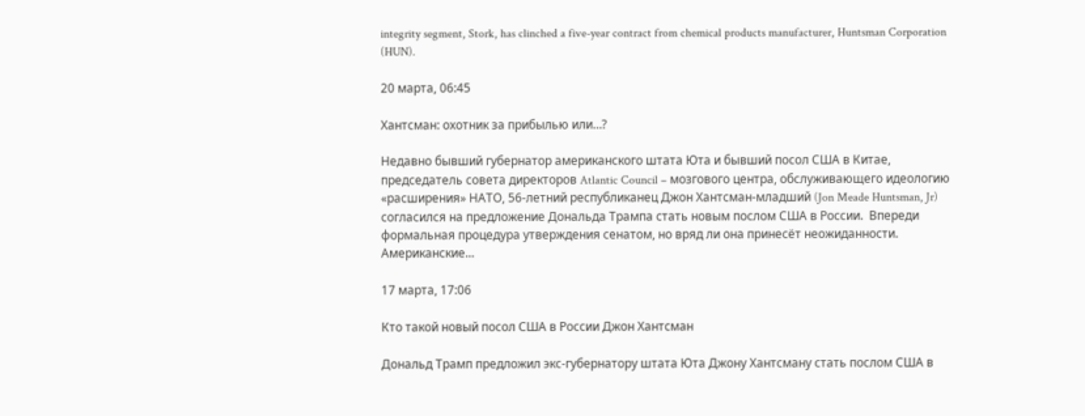integrity segment, Stork, has clinched a five-year contract from chemical products manufacturer, Huntsman Corporation (HUN).

20 марта, 06:45

Хантсман: охотник за прибылью или…?

Недавно бывший губернатор американского штата Юта и бывший посол США в Китае, председатель совета директоров Atlantic Council – мозгового центра, обслуживающего идеологию «расширения» НАТО, 56-летний республиканец Джон Хантсман-младший (Jon Meade Huntsman, Jr) согласился на предложение Дональда Трампа стать новым послом США в России.  Впереди формальная процедура утверждения сенатом, но вряд ли она принесёт неожиданности. Американские...

17 марта, 17:06

Кто такой новый посол США в России Джон Хантсман

Дональд Трамп предложил экс-губернатору штата Юта Джону Хантсману стать послом США в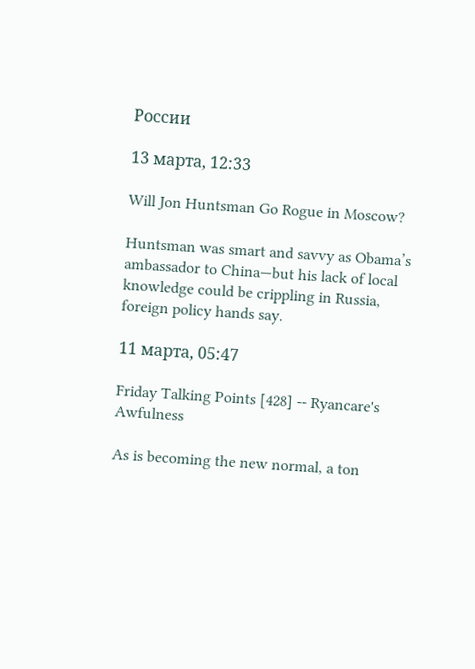России

13 марта, 12:33

Will Jon Huntsman Go Rogue in Moscow?

Huntsman was smart and savvy as Obama’s ambassador to China—but his lack of local knowledge could be crippling in Russia, foreign policy hands say.

11 марта, 05:47

Friday Talking Points [428] -- Ryancare's Awfulness

As is becoming the new normal, a ton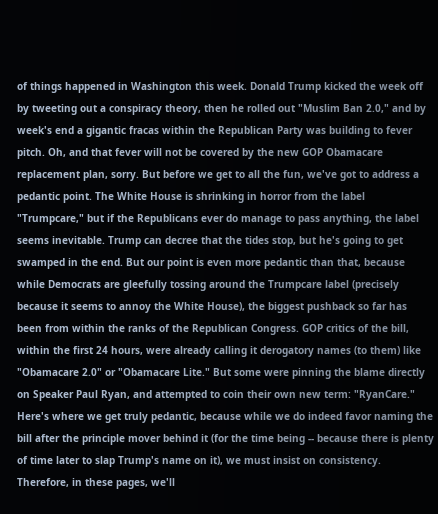of things happened in Washington this week. Donald Trump kicked the week off by tweeting out a conspiracy theory, then he rolled out "Muslim Ban 2.0," and by week's end a gigantic fracas within the Republican Party was building to fever pitch. Oh, and that fever will not be covered by the new GOP Obamacare replacement plan, sorry. But before we get to all the fun, we've got to address a pedantic point. The White House is shrinking in horror from the label "Trumpcare," but if the Republicans ever do manage to pass anything, the label seems inevitable. Trump can decree that the tides stop, but he's going to get swamped in the end. But our point is even more pedantic than that, because while Democrats are gleefully tossing around the Trumpcare label (precisely because it seems to annoy the White House), the biggest pushback so far has been from within the ranks of the Republican Congress. GOP critics of the bill, within the first 24 hours, were already calling it derogatory names (to them) like "Obamacare 2.0" or "Obamacare Lite." But some were pinning the blame directly on Speaker Paul Ryan, and attempted to coin their own new term: "RyanCare." Here's where we get truly pedantic, because while we do indeed favor naming the bill after the principle mover behind it (for the time being -- because there is plenty of time later to slap Trump's name on it), we must insist on consistency. Therefore, in these pages, we'll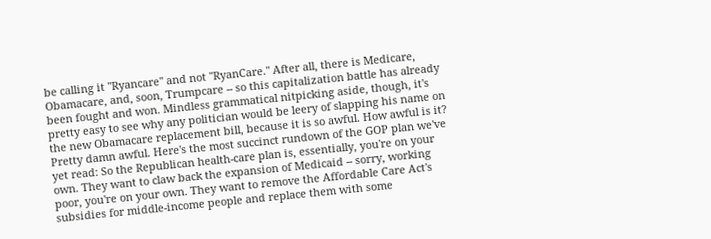be calling it "Ryancare" and not "RyanCare." After all, there is Medicare, Obamacare, and, soon, Trumpcare -- so this capitalization battle has already been fought and won. Mindless grammatical nitpicking aside, though, it's pretty easy to see why any politician would be leery of slapping his name on the new Obamacare replacement bill, because it is so awful. How awful is it? Pretty damn awful. Here's the most succinct rundown of the GOP plan we've yet read: So the Republican health-care plan is, essentially, you're on your own. They want to claw back the expansion of Medicaid -- sorry, working poor, you're on your own. They want to remove the Affordable Care Act's subsidies for middle-income people and replace them with some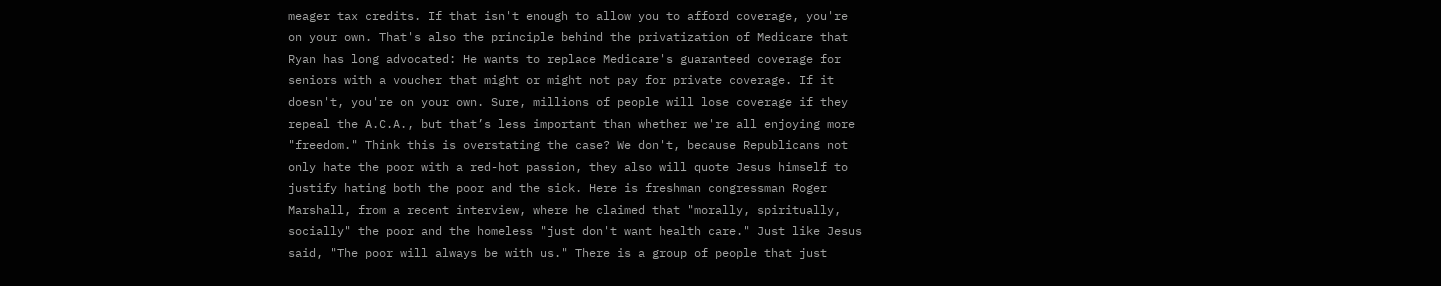meager tax credits. If that isn't enough to allow you to afford coverage, you're on your own. That's also the principle behind the privatization of Medicare that Ryan has long advocated: He wants to replace Medicare's guaranteed coverage for seniors with a voucher that might or might not pay for private coverage. If it doesn't, you're on your own. Sure, millions of people will lose coverage if they repeal the A.C.A., but that’s less important than whether we're all enjoying more "freedom." Think this is overstating the case? We don't, because Republicans not only hate the poor with a red-hot passion, they also will quote Jesus himself to justify hating both the poor and the sick. Here is freshman congressman Roger Marshall, from a recent interview, where he claimed that "morally, spiritually, socially" the poor and the homeless "just don't want health care." Just like Jesus said, "The poor will always be with us." There is a group of people that just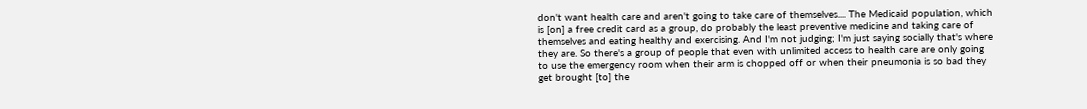don't want health care and aren't going to take care of themselves.... The Medicaid population, which is [on] a free credit card as a group, do probably the least preventive medicine and taking care of themselves and eating healthy and exercising. And I'm not judging; I'm just saying socially that's where they are. So there's a group of people that even with unlimited access to health care are only going to use the emergency room when their arm is chopped off or when their pneumonia is so bad they get brought [to] the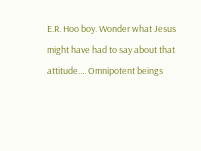E.R. Hoo boy. Wonder what Jesus might have had to say about that attitude.... Omnipotent beings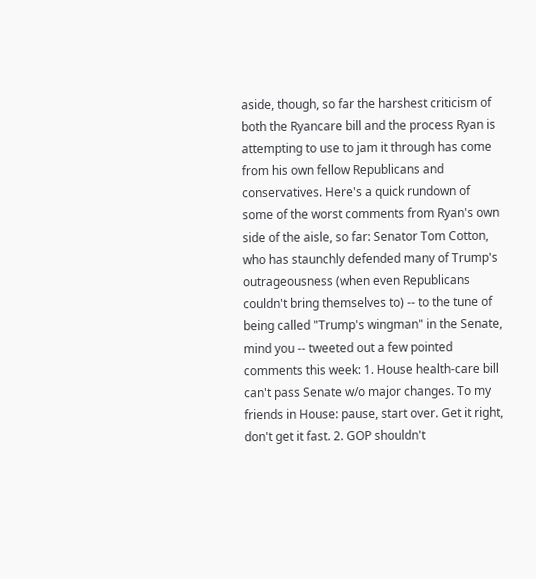aside, though, so far the harshest criticism of both the Ryancare bill and the process Ryan is attempting to use to jam it through has come from his own fellow Republicans and conservatives. Here's a quick rundown of some of the worst comments from Ryan's own side of the aisle, so far: Senator Tom Cotton, who has staunchly defended many of Trump's outrageousness (when even Republicans couldn't bring themselves to) -- to the tune of being called "Trump's wingman" in the Senate, mind you -- tweeted out a few pointed comments this week: 1. House health-care bill can't pass Senate w/o major changes. To my friends in House: pause, start over. Get it right, don't get it fast. 2. GOP shouldn't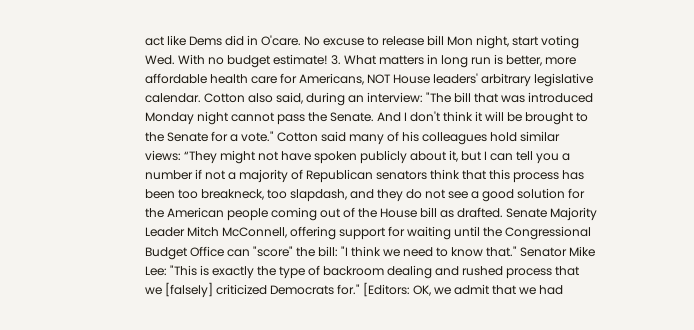act like Dems did in O'care. No excuse to release bill Mon night, start voting Wed. With no budget estimate! 3. What matters in long run is better, more affordable health care for Americans, NOT House leaders' arbitrary legislative calendar. Cotton also said, during an interview: "The bill that was introduced Monday night cannot pass the Senate. And I don't think it will be brought to the Senate for a vote." Cotton said many of his colleagues hold similar views: “They might not have spoken publicly about it, but I can tell you a number if not a majority of Republican senators think that this process has been too breakneck, too slapdash, and they do not see a good solution for the American people coming out of the House bill as drafted. Senate Majority Leader Mitch McConnell, offering support for waiting until the Congressional Budget Office can "score" the bill: "I think we need to know that." Senator Mike Lee: "This is exactly the type of backroom dealing and rushed process that we [falsely] criticized Democrats for." [Editors: OK, we admit that we had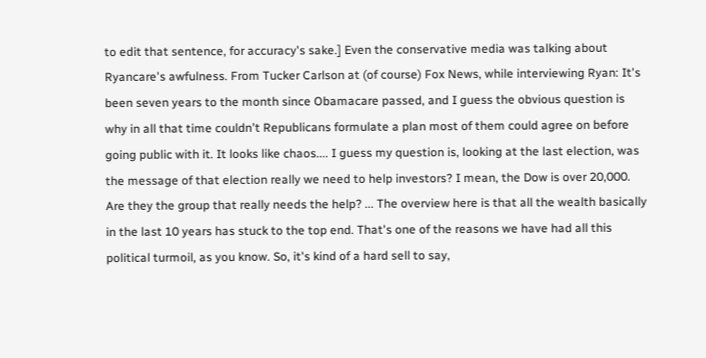to edit that sentence, for accuracy's sake.] Even the conservative media was talking about Ryancare's awfulness. From Tucker Carlson at (of course) Fox News, while interviewing Ryan: It's been seven years to the month since Obamacare passed, and I guess the obvious question is why in all that time couldn't Republicans formulate a plan most of them could agree on before going public with it. It looks like chaos.... I guess my question is, looking at the last election, was the message of that election really we need to help investors? I mean, the Dow is over 20,000. Are they the group that really needs the help? ... The overview here is that all the wealth basically in the last 10 years has stuck to the top end. That's one of the reasons we have had all this political turmoil, as you know. So, it's kind of a hard sell to say,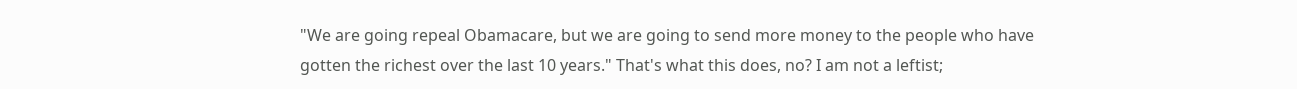"We are going repeal Obamacare, but we are going to send more money to the people who have gotten the richest over the last 10 years." That's what this does, no? I am not a leftist;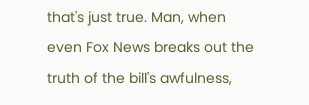that's just true. Man, when even Fox News breaks out the truth of the bill's awfulness,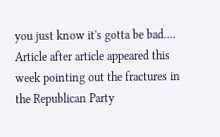you just know it's gotta be bad.... Article after article appeared this week pointing out the fractures in the Republican Party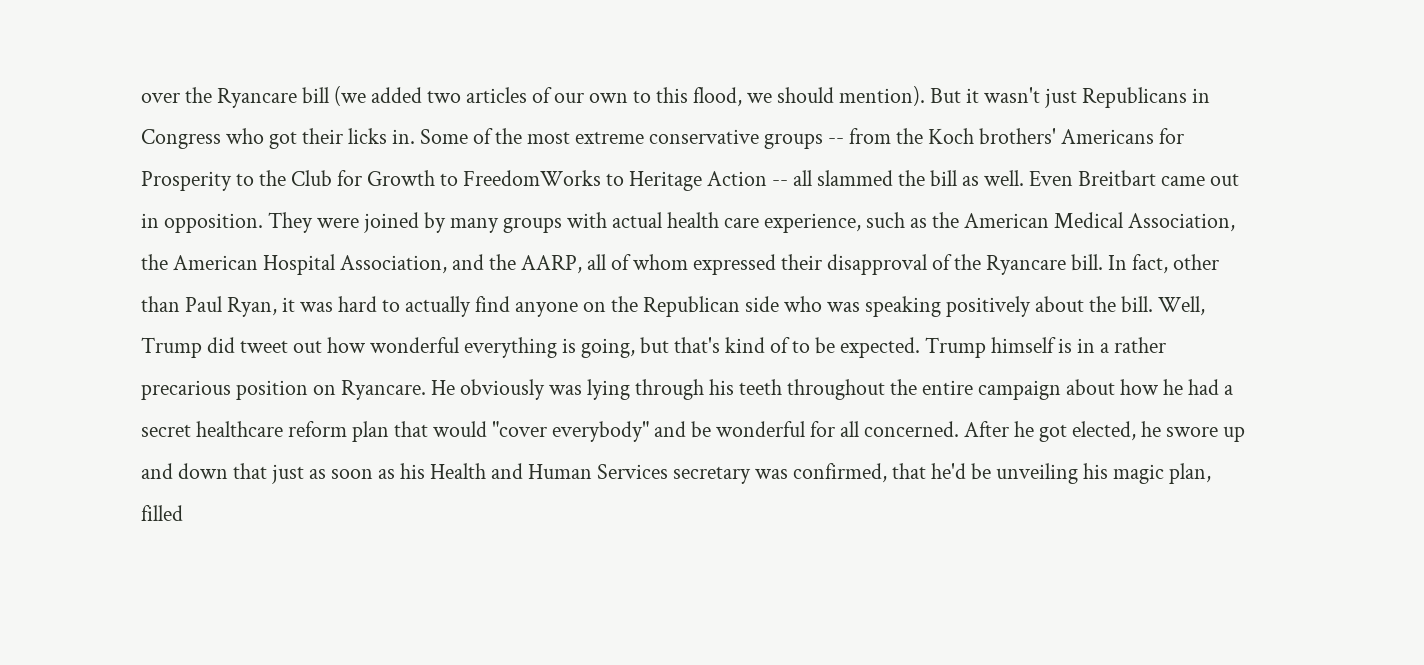over the Ryancare bill (we added two articles of our own to this flood, we should mention). But it wasn't just Republicans in Congress who got their licks in. Some of the most extreme conservative groups -- from the Koch brothers' Americans for Prosperity to the Club for Growth to FreedomWorks to Heritage Action -- all slammed the bill as well. Even Breitbart came out in opposition. They were joined by many groups with actual health care experience, such as the American Medical Association, the American Hospital Association, and the AARP, all of whom expressed their disapproval of the Ryancare bill. In fact, other than Paul Ryan, it was hard to actually find anyone on the Republican side who was speaking positively about the bill. Well, Trump did tweet out how wonderful everything is going, but that's kind of to be expected. Trump himself is in a rather precarious position on Ryancare. He obviously was lying through his teeth throughout the entire campaign about how he had a secret healthcare reform plan that would "cover everybody" and be wonderful for all concerned. After he got elected, he swore up and down that just as soon as his Health and Human Services secretary was confirmed, that he'd be unveiling his magic plan, filled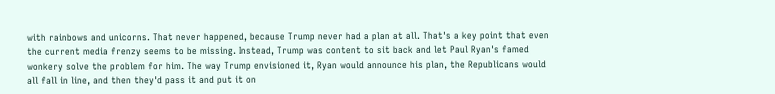with rainbows and unicorns. That never happened, because Trump never had a plan at all. That's a key point that even the current media frenzy seems to be missing. Instead, Trump was content to sit back and let Paul Ryan's famed wonkery solve the problem for him. The way Trump envisioned it, Ryan would announce his plan, the Republicans would all fall in line, and then they'd pass it and put it on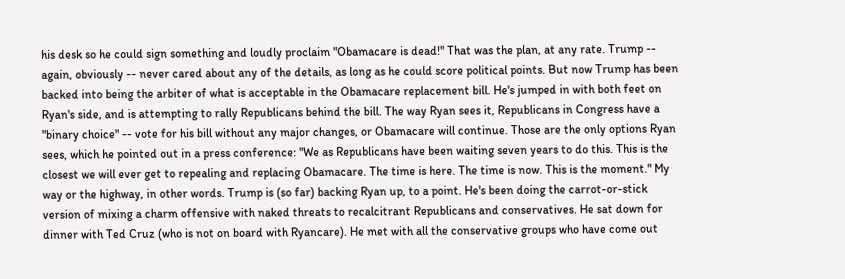his desk so he could sign something and loudly proclaim "Obamacare is dead!" That was the plan, at any rate. Trump -- again, obviously -- never cared about any of the details, as long as he could score political points. But now Trump has been backed into being the arbiter of what is acceptable in the Obamacare replacement bill. He's jumped in with both feet on Ryan's side, and is attempting to rally Republicans behind the bill. The way Ryan sees it, Republicans in Congress have a "binary choice" -- vote for his bill without any major changes, or Obamacare will continue. Those are the only options Ryan sees, which he pointed out in a press conference: "We as Republicans have been waiting seven years to do this. This is the closest we will ever get to repealing and replacing Obamacare. The time is here. The time is now. This is the moment." My way or the highway, in other words. Trump is (so far) backing Ryan up, to a point. He's been doing the carrot-or-stick version of mixing a charm offensive with naked threats to recalcitrant Republicans and conservatives. He sat down for dinner with Ted Cruz (who is not on board with Ryancare). He met with all the conservative groups who have come out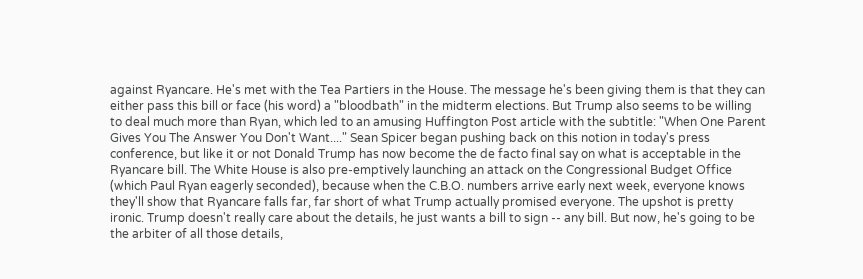against Ryancare. He's met with the Tea Partiers in the House. The message he's been giving them is that they can either pass this bill or face (his word) a "bloodbath" in the midterm elections. But Trump also seems to be willing to deal much more than Ryan, which led to an amusing Huffington Post article with the subtitle: "When One Parent Gives You The Answer You Don't Want...." Sean Spicer began pushing back on this notion in today's press conference, but like it or not Donald Trump has now become the de facto final say on what is acceptable in the Ryancare bill. The White House is also pre-emptively launching an attack on the Congressional Budget Office (which Paul Ryan eagerly seconded), because when the C.B.O. numbers arrive early next week, everyone knows they'll show that Ryancare falls far, far short of what Trump actually promised everyone. The upshot is pretty ironic. Trump doesn't really care about the details, he just wants a bill to sign -- any bill. But now, he's going to be the arbiter of all those details,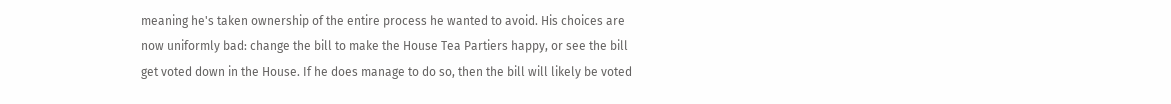meaning he's taken ownership of the entire process he wanted to avoid. His choices are now uniformly bad: change the bill to make the House Tea Partiers happy, or see the bill get voted down in the House. If he does manage to do so, then the bill will likely be voted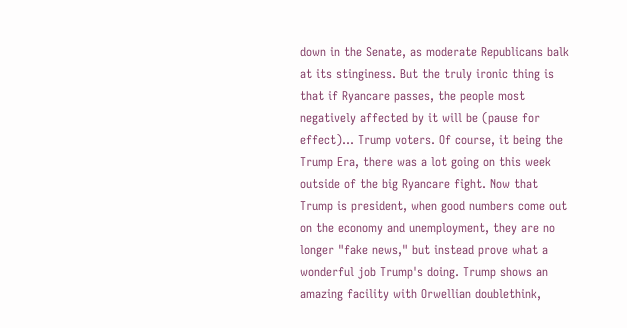down in the Senate, as moderate Republicans balk at its stinginess. But the truly ironic thing is that if Ryancare passes, the people most negatively affected by it will be (pause for effect)... Trump voters. Of course, it being the Trump Era, there was a lot going on this week outside of the big Ryancare fight. Now that Trump is president, when good numbers come out on the economy and unemployment, they are no longer "fake news," but instead prove what a wonderful job Trump's doing. Trump shows an amazing facility with Orwellian doublethink,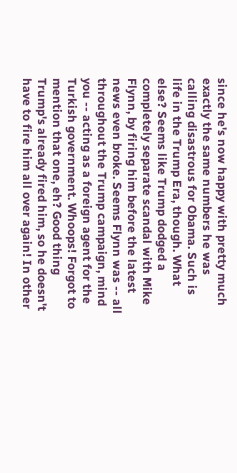since he's now happy with pretty much exactly the same numbers he was calling disastrous for Obama. Such is life in the Trump Era, though. What else? Seems like Trump dodged a completely separate scandal with Mike Flynn, by firing him before the latest news even broke. Seems Flynn was -- all throughout the Trump campaign, mind you -- acting as a foreign agent for the Turkish government. Whoops! Forgot to mention that one, eh? Good thing Trump's already fired him, so he doesn't have to fire him all over again! In other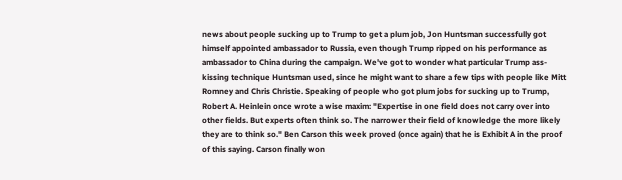news about people sucking up to Trump to get a plum job, Jon Huntsman successfully got himself appointed ambassador to Russia, even though Trump ripped on his performance as ambassador to China during the campaign. We've got to wonder what particular Trump ass-kissing technique Huntsman used, since he might want to share a few tips with people like Mitt Romney and Chris Christie. Speaking of people who got plum jobs for sucking up to Trump, Robert A. Heinlein once wrote a wise maxim: "Expertise in one field does not carry over into other fields. But experts often think so. The narrower their field of knowledge the more likely they are to think so." Ben Carson this week proved (once again) that he is Exhibit A in the proof of this saying. Carson finally won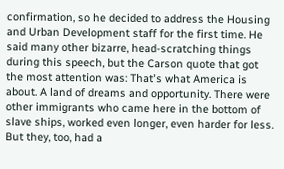confirmation, so he decided to address the Housing and Urban Development staff for the first time. He said many other bizarre, head-scratching things during this speech, but the Carson quote that got the most attention was: That's what America is about. A land of dreams and opportunity. There were other immigrants who came here in the bottom of slave ships, worked even longer, even harder for less. But they, too, had a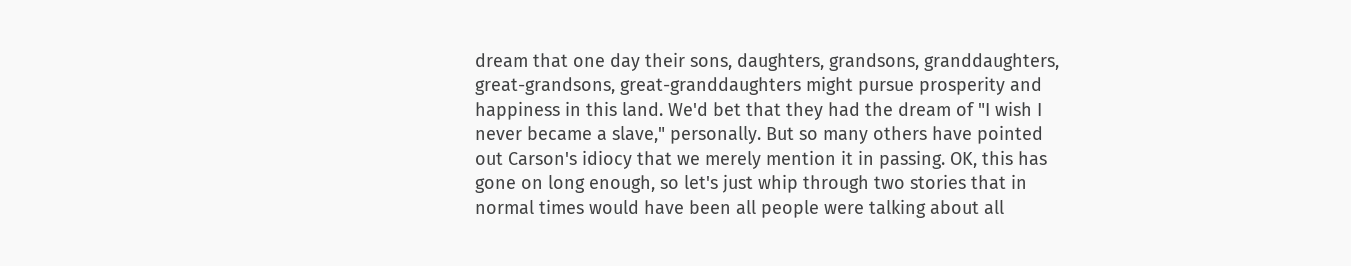dream that one day their sons, daughters, grandsons, granddaughters, great-grandsons, great-granddaughters might pursue prosperity and happiness in this land. We'd bet that they had the dream of "I wish I never became a slave," personally. But so many others have pointed out Carson's idiocy that we merely mention it in passing. OK, this has gone on long enough, so let's just whip through two stories that in normal times would have been all people were talking about all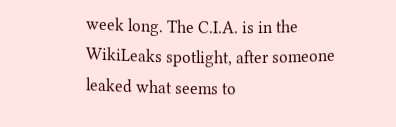week long. The C.I.A. is in the WikiLeaks spotlight, after someone leaked what seems to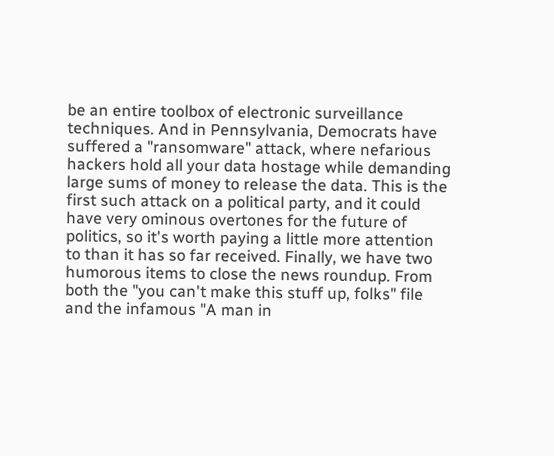be an entire toolbox of electronic surveillance techniques. And in Pennsylvania, Democrats have suffered a "ransomware" attack, where nefarious hackers hold all your data hostage while demanding large sums of money to release the data. This is the first such attack on a political party, and it could have very ominous overtones for the future of politics, so it's worth paying a little more attention to than it has so far received. Finally, we have two humorous items to close the news roundup. From both the "you can't make this stuff up, folks" file and the infamous "A man in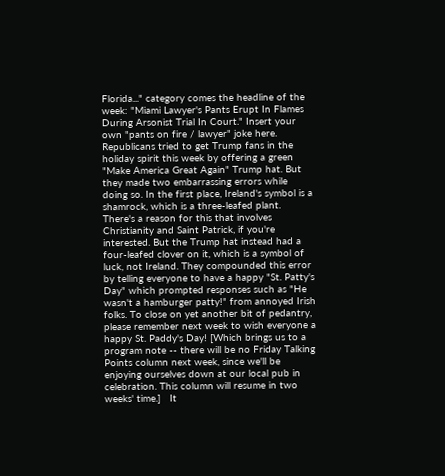Florida..." category comes the headline of the week: "Miami Lawyer's Pants Erupt In Flames During Arsonist Trial In Court." Insert your own "pants on fire / lawyer" joke here. Republicans tried to get Trump fans in the holiday spirit this week by offering a green "Make America Great Again" Trump hat. But they made two embarrassing errors while doing so. In the first place, Ireland's symbol is a shamrock, which is a three-leafed plant. There's a reason for this that involves Christianity and Saint Patrick, if you're interested. But the Trump hat instead had a four-leafed clover on it, which is a symbol of luck, not Ireland. They compounded this error by telling everyone to have a happy "St. Patty's Day" which prompted responses such as "He wasn't a hamburger patty!" from annoyed Irish folks. To close on yet another bit of pedantry, please remember next week to wish everyone a happy St. Paddy's Day! [Which brings us to a program note -- there will be no Friday Talking Points column next week, since we'll be enjoying ourselves down at our local pub in celebration. This column will resume in two weeks' time.]   It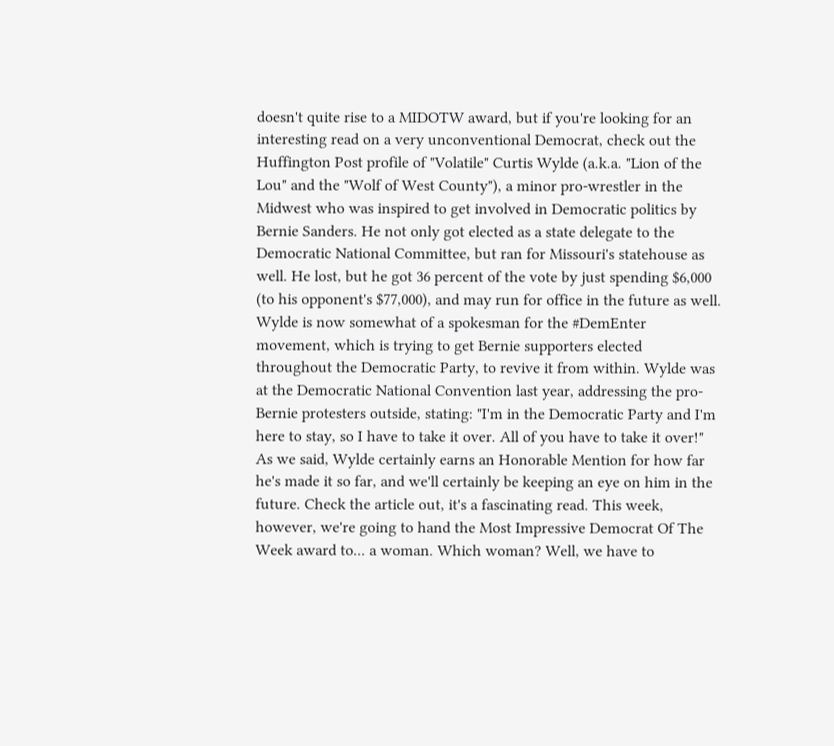doesn't quite rise to a MIDOTW award, but if you're looking for an interesting read on a very unconventional Democrat, check out the Huffington Post profile of "Volatile" Curtis Wylde (a.k.a. "Lion of the Lou" and the "Wolf of West County"), a minor pro-wrestler in the Midwest who was inspired to get involved in Democratic politics by Bernie Sanders. He not only got elected as a state delegate to the Democratic National Committee, but ran for Missouri's statehouse as well. He lost, but he got 36 percent of the vote by just spending $6,000 (to his opponent's $77,000), and may run for office in the future as well. Wylde is now somewhat of a spokesman for the #DemEnter movement, which is trying to get Bernie supporters elected throughout the Democratic Party, to revive it from within. Wylde was at the Democratic National Convention last year, addressing the pro-Bernie protesters outside, stating: "I'm in the Democratic Party and I'm here to stay, so I have to take it over. All of you have to take it over!" As we said, Wylde certainly earns an Honorable Mention for how far he's made it so far, and we'll certainly be keeping an eye on him in the future. Check the article out, it's a fascinating read. This week, however, we're going to hand the Most Impressive Democrat Of The Week award to... a woman. Which woman? Well, we have to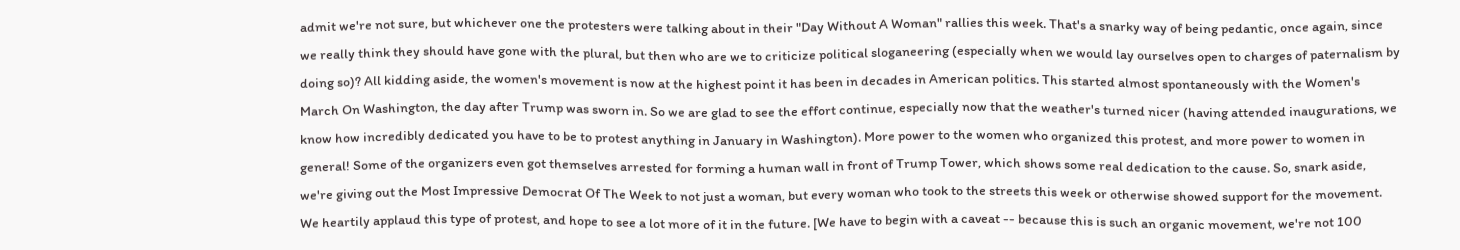admit we're not sure, but whichever one the protesters were talking about in their "Day Without A Woman" rallies this week. That's a snarky way of being pedantic, once again, since we really think they should have gone with the plural, but then who are we to criticize political sloganeering (especially when we would lay ourselves open to charges of paternalism by doing so)? All kidding aside, the women's movement is now at the highest point it has been in decades in American politics. This started almost spontaneously with the Women's March On Washington, the day after Trump was sworn in. So we are glad to see the effort continue, especially now that the weather's turned nicer (having attended inaugurations, we know how incredibly dedicated you have to be to protest anything in January in Washington). More power to the women who organized this protest, and more power to women in general! Some of the organizers even got themselves arrested for forming a human wall in front of Trump Tower, which shows some real dedication to the cause. So, snark aside, we're giving out the Most Impressive Democrat Of The Week to not just a woman, but every woman who took to the streets this week or otherwise showed support for the movement. We heartily applaud this type of protest, and hope to see a lot more of it in the future. [We have to begin with a caveat -- because this is such an organic movement, we're not 100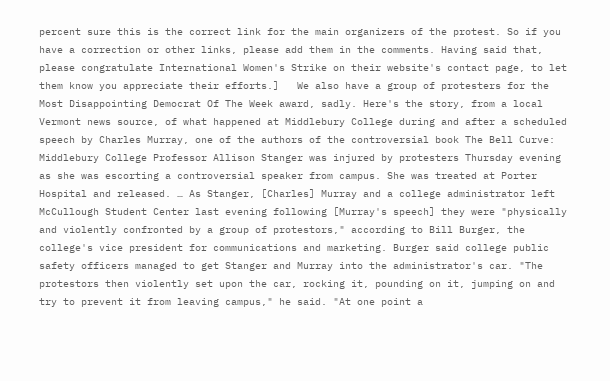percent sure this is the correct link for the main organizers of the protest. So if you have a correction or other links, please add them in the comments. Having said that, please congratulate International Women's Strike on their website's contact page, to let them know you appreciate their efforts.]   We also have a group of protesters for the Most Disappointing Democrat Of The Week award, sadly. Here's the story, from a local Vermont news source, of what happened at Middlebury College during and after a scheduled speech by Charles Murray, one of the authors of the controversial book The Bell Curve: Middlebury College Professor Allison Stanger was injured by protesters Thursday evening as she was escorting a controversial speaker from campus. She was treated at Porter Hospital and released. … As Stanger, [Charles] Murray and a college administrator left McCullough Student Center last evening following [Murray's speech] they were "physically and violently confronted by a group of protestors," according to Bill Burger, the college's vice president for communications and marketing. Burger said college public safety officers managed to get Stanger and Murray into the administrator's car. "The protestors then violently set upon the car, rocking it, pounding on it, jumping on and try to prevent it from leaving campus," he said. "At one point a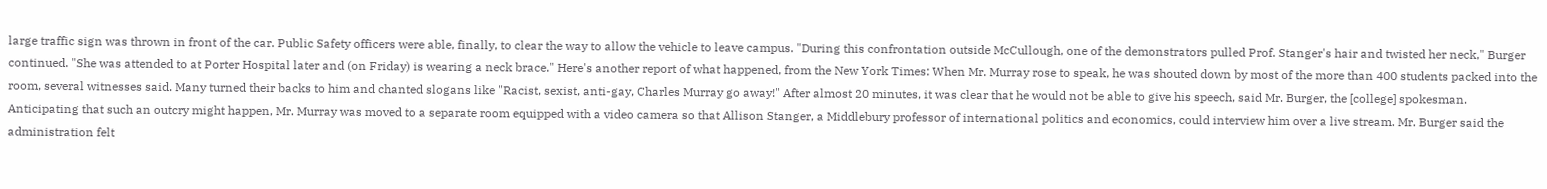large traffic sign was thrown in front of the car. Public Safety officers were able, finally, to clear the way to allow the vehicle to leave campus. "During this confrontation outside McCullough, one of the demonstrators pulled Prof. Stanger's hair and twisted her neck," Burger continued. "She was attended to at Porter Hospital later and (on Friday) is wearing a neck brace." Here's another report of what happened, from the New York Times: When Mr. Murray rose to speak, he was shouted down by most of the more than 400 students packed into the room, several witnesses said. Many turned their backs to him and chanted slogans like "Racist, sexist, anti-gay, Charles Murray go away!" After almost 20 minutes, it was clear that he would not be able to give his speech, said Mr. Burger, the [college] spokesman. Anticipating that such an outcry might happen, Mr. Murray was moved to a separate room equipped with a video camera so that Allison Stanger, a Middlebury professor of international politics and economics, could interview him over a live stream. Mr. Burger said the administration felt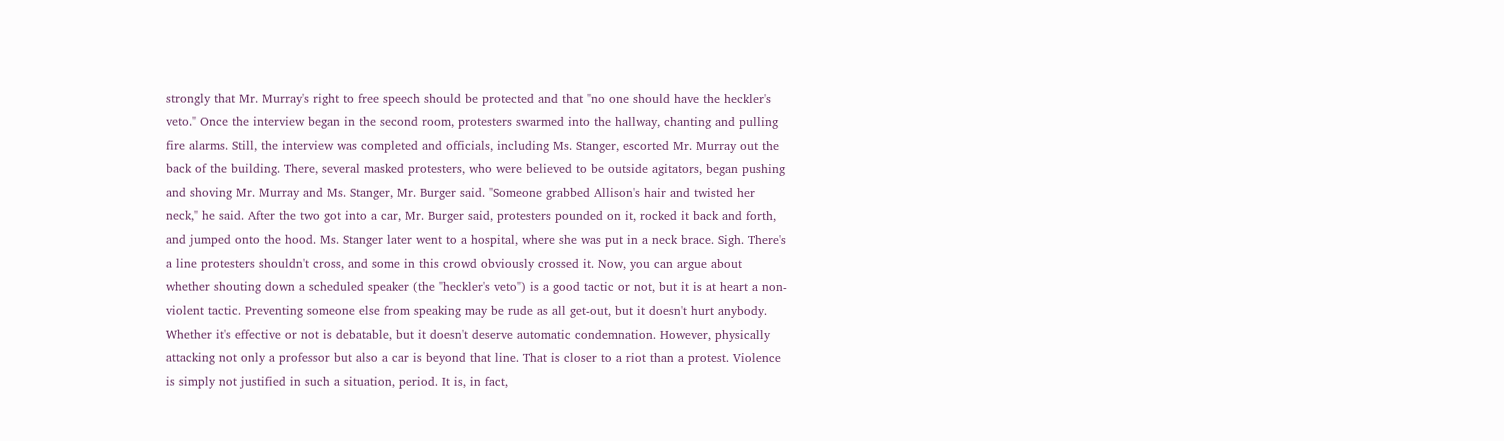strongly that Mr. Murray's right to free speech should be protected and that "no one should have the heckler's veto." Once the interview began in the second room, protesters swarmed into the hallway, chanting and pulling fire alarms. Still, the interview was completed and officials, including Ms. Stanger, escorted Mr. Murray out the back of the building. There, several masked protesters, who were believed to be outside agitators, began pushing and shoving Mr. Murray and Ms. Stanger, Mr. Burger said. "Someone grabbed Allison's hair and twisted her neck," he said. After the two got into a car, Mr. Burger said, protesters pounded on it, rocked it back and forth, and jumped onto the hood. Ms. Stanger later went to a hospital, where she was put in a neck brace. Sigh. There's a line protesters shouldn't cross, and some in this crowd obviously crossed it. Now, you can argue about whether shouting down a scheduled speaker (the "heckler's veto") is a good tactic or not, but it is at heart a non-violent tactic. Preventing someone else from speaking may be rude as all get-out, but it doesn't hurt anybody. Whether it's effective or not is debatable, but it doesn't deserve automatic condemnation. However, physically attacking not only a professor but also a car is beyond that line. That is closer to a riot than a protest. Violence is simply not justified in such a situation, period. It is, in fact,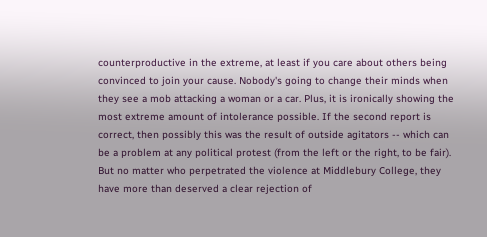counterproductive in the extreme, at least if you care about others being convinced to join your cause. Nobody's going to change their minds when they see a mob attacking a woman or a car. Plus, it is ironically showing the most extreme amount of intolerance possible. If the second report is correct, then possibly this was the result of outside agitators -- which can be a problem at any political protest (from the left or the right, to be fair). But no matter who perpetrated the violence at Middlebury College, they have more than deserved a clear rejection of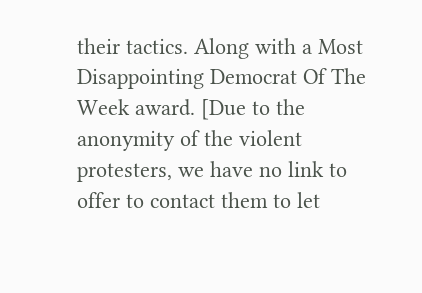their tactics. Along with a Most Disappointing Democrat Of The Week award. [Due to the anonymity of the violent protesters, we have no link to offer to contact them to let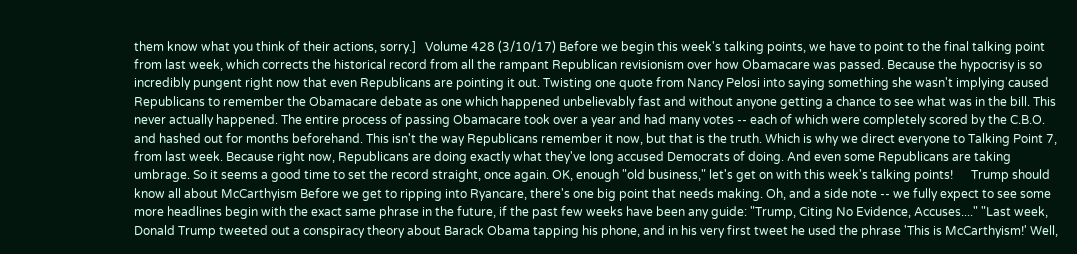them know what you think of their actions, sorry.]   Volume 428 (3/10/17) Before we begin this week's talking points, we have to point to the final talking point from last week, which corrects the historical record from all the rampant Republican revisionism over how Obamacare was passed. Because the hypocrisy is so incredibly pungent right now that even Republicans are pointing it out. Twisting one quote from Nancy Pelosi into saying something she wasn't implying caused Republicans to remember the Obamacare debate as one which happened unbelievably fast and without anyone getting a chance to see what was in the bill. This never actually happened. The entire process of passing Obamacare took over a year and had many votes -- each of which were completely scored by the C.B.O. and hashed out for months beforehand. This isn't the way Republicans remember it now, but that is the truth. Which is why we direct everyone to Talking Point 7, from last week. Because right now, Republicans are doing exactly what they've long accused Democrats of doing. And even some Republicans are taking umbrage. So it seems a good time to set the record straight, once again. OK, enough "old business," let's get on with this week's talking points!      Trump should know all about McCarthyism Before we get to ripping into Ryancare, there's one big point that needs making. Oh, and a side note -- we fully expect to see some more headlines begin with the exact same phrase in the future, if the past few weeks have been any guide: "Trump, Citing No Evidence, Accuses...." "Last week, Donald Trump tweeted out a conspiracy theory about Barack Obama tapping his phone, and in his very first tweet he used the phrase 'This is McCarthyism!' Well,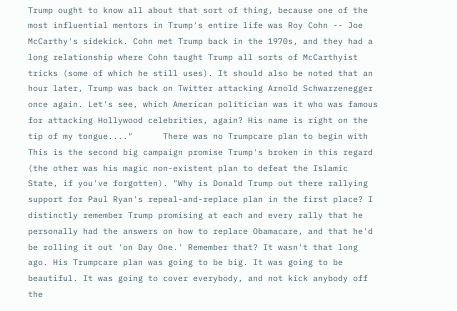Trump ought to know all about that sort of thing, because one of the most influential mentors in Trump's entire life was Roy Cohn -- Joe McCarthy's sidekick. Cohn met Trump back in the 1970s, and they had a long relationship where Cohn taught Trump all sorts of McCarthyist tricks (some of which he still uses). It should also be noted that an hour later, Trump was back on Twitter attacking Arnold Schwarzenegger once again. Let's see, which American politician was it who was famous for attacking Hollywood celebrities, again? His name is right on the tip of my tongue...."      There was no Trumpcare plan to begin with This is the second big campaign promise Trump's broken in this regard (the other was his magic non-existent plan to defeat the Islamic State, if you've forgotten). "Why is Donald Trump out there rallying support for Paul Ryan's repeal-and-replace plan in the first place? I distinctly remember Trump promising at each and every rally that he personally had the answers on how to replace Obamacare, and that he'd be rolling it out 'on Day One.' Remember that? It wasn't that long ago. His Trumpcare plan was going to be big. It was going to be beautiful. It was going to cover everybody, and not kick anybody off the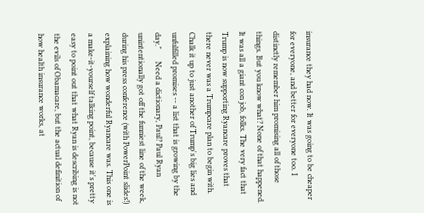insurance they had now. It was going to be cheaper for everyone, and better for everyone too. I distinctly remember him promising all of those things. But you know what? None of that happened. It was all a giant con job, folks. The very fact that Trump is now supporting Ryancare proves that there never was a Trumpcare plan to begin with. Chalk it up to just another of Trump's big lies and unfulfilled promises -- a list that is growing by the day."      Need a dictionary, Paul? Paul Ryan unintentionally got off the funniest line of the week, during his press conference (with PowerPoint slides!) explaining how wonderful Ryancare was. This one is a make-it-yourself talking point, because it's pretty easy to point out that what Ryan is describing is not the evils of Obamacare, but the actual definition of how health insurance works, at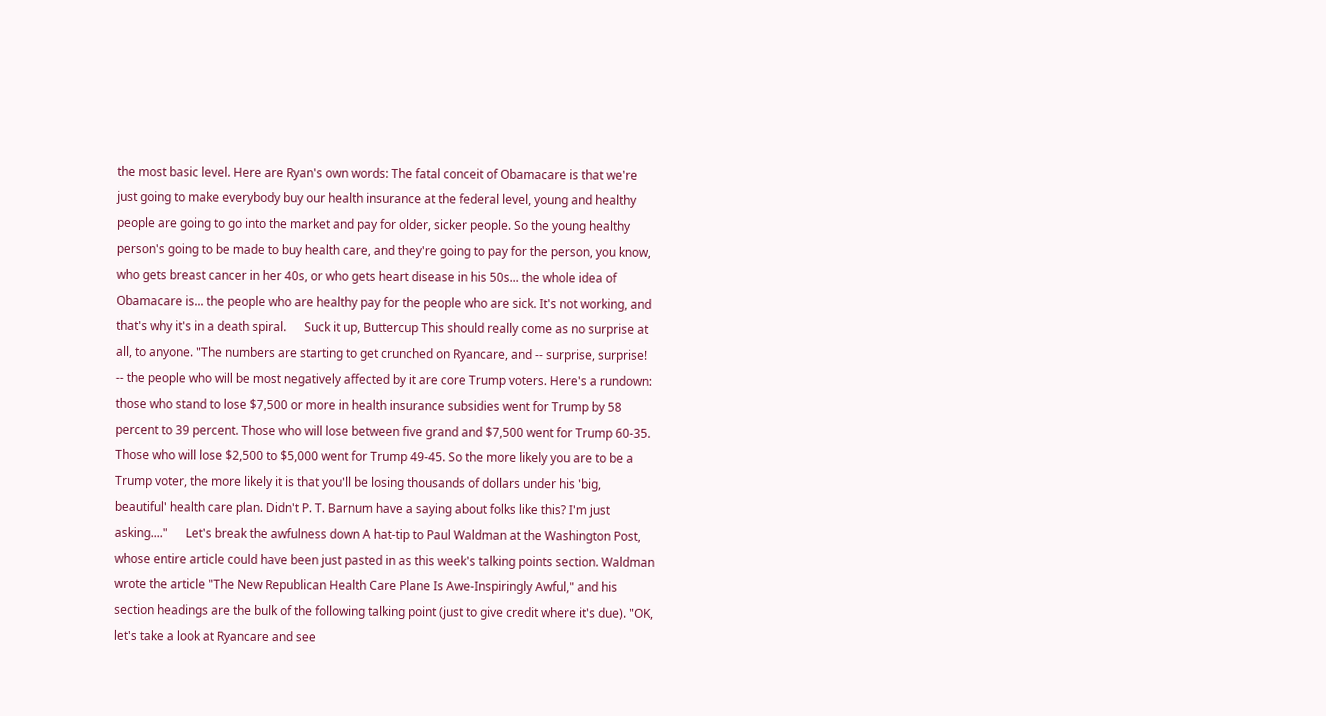the most basic level. Here are Ryan's own words: The fatal conceit of Obamacare is that we're just going to make everybody buy our health insurance at the federal level, young and healthy people are going to go into the market and pay for older, sicker people. So the young healthy person's going to be made to buy health care, and they're going to pay for the person, you know, who gets breast cancer in her 40s, or who gets heart disease in his 50s... the whole idea of Obamacare is... the people who are healthy pay for the people who are sick. It's not working, and that's why it's in a death spiral.      Suck it up, Buttercup This should really come as no surprise at all, to anyone. "The numbers are starting to get crunched on Ryancare, and -- surprise, surprise! -- the people who will be most negatively affected by it are core Trump voters. Here's a rundown: those who stand to lose $7,500 or more in health insurance subsidies went for Trump by 58 percent to 39 percent. Those who will lose between five grand and $7,500 went for Trump 60-35. Those who will lose $2,500 to $5,000 went for Trump 49-45. So the more likely you are to be a Trump voter, the more likely it is that you'll be losing thousands of dollars under his 'big, beautiful' health care plan. Didn't P. T. Barnum have a saying about folks like this? I'm just asking...."      Let's break the awfulness down A hat-tip to Paul Waldman at the Washington Post, whose entire article could have been just pasted in as this week's talking points section. Waldman wrote the article "The New Republican Health Care Plane Is Awe-Inspiringly Awful," and his section headings are the bulk of the following talking point (just to give credit where it's due). "OK, let's take a look at Ryancare and see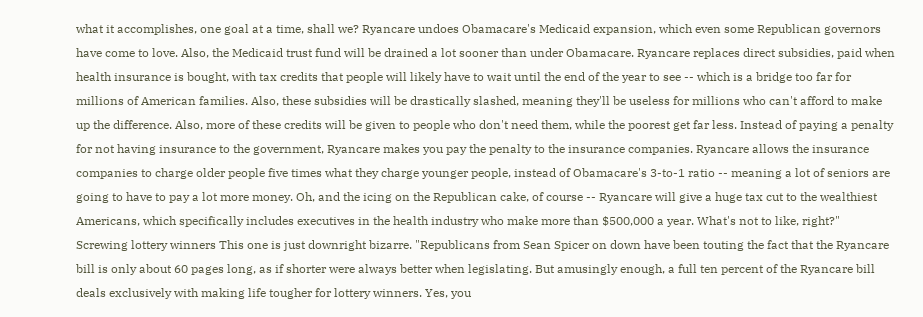what it accomplishes, one goal at a time, shall we? Ryancare undoes Obamacare's Medicaid expansion, which even some Republican governors have come to love. Also, the Medicaid trust fund will be drained a lot sooner than under Obamacare. Ryancare replaces direct subsidies, paid when health insurance is bought, with tax credits that people will likely have to wait until the end of the year to see -- which is a bridge too far for millions of American families. Also, these subsidies will be drastically slashed, meaning they'll be useless for millions who can't afford to make up the difference. Also, more of these credits will be given to people who don't need them, while the poorest get far less. Instead of paying a penalty for not having insurance to the government, Ryancare makes you pay the penalty to the insurance companies. Ryancare allows the insurance companies to charge older people five times what they charge younger people, instead of Obamacare's 3-to-1 ratio -- meaning a lot of seniors are going to have to pay a lot more money. Oh, and the icing on the Republican cake, of course -- Ryancare will give a huge tax cut to the wealthiest Americans, which specifically includes executives in the health industry who make more than $500,000 a year. What's not to like, right?"      Screwing lottery winners This one is just downright bizarre. "Republicans from Sean Spicer on down have been touting the fact that the Ryancare bill is only about 60 pages long, as if shorter were always better when legislating. But amusingly enough, a full ten percent of the Ryancare bill deals exclusively with making life tougher for lottery winners. Yes, you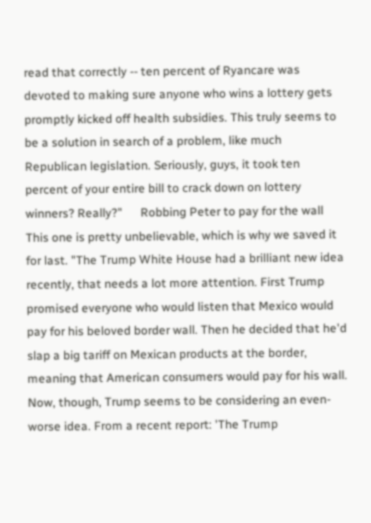read that correctly -- ten percent of Ryancare was devoted to making sure anyone who wins a lottery gets promptly kicked off health subsidies. This truly seems to be a solution in search of a problem, like much Republican legislation. Seriously, guys, it took ten percent of your entire bill to crack down on lottery winners? Really?"      Robbing Peter to pay for the wall This one is pretty unbelievable, which is why we saved it for last. "The Trump White House had a brilliant new idea recently, that needs a lot more attention. First Trump promised everyone who would listen that Mexico would pay for his beloved border wall. Then he decided that he'd slap a big tariff on Mexican products at the border, meaning that American consumers would pay for his wall. Now, though, Trump seems to be considering an even-worse idea. From a recent report: 'The Trump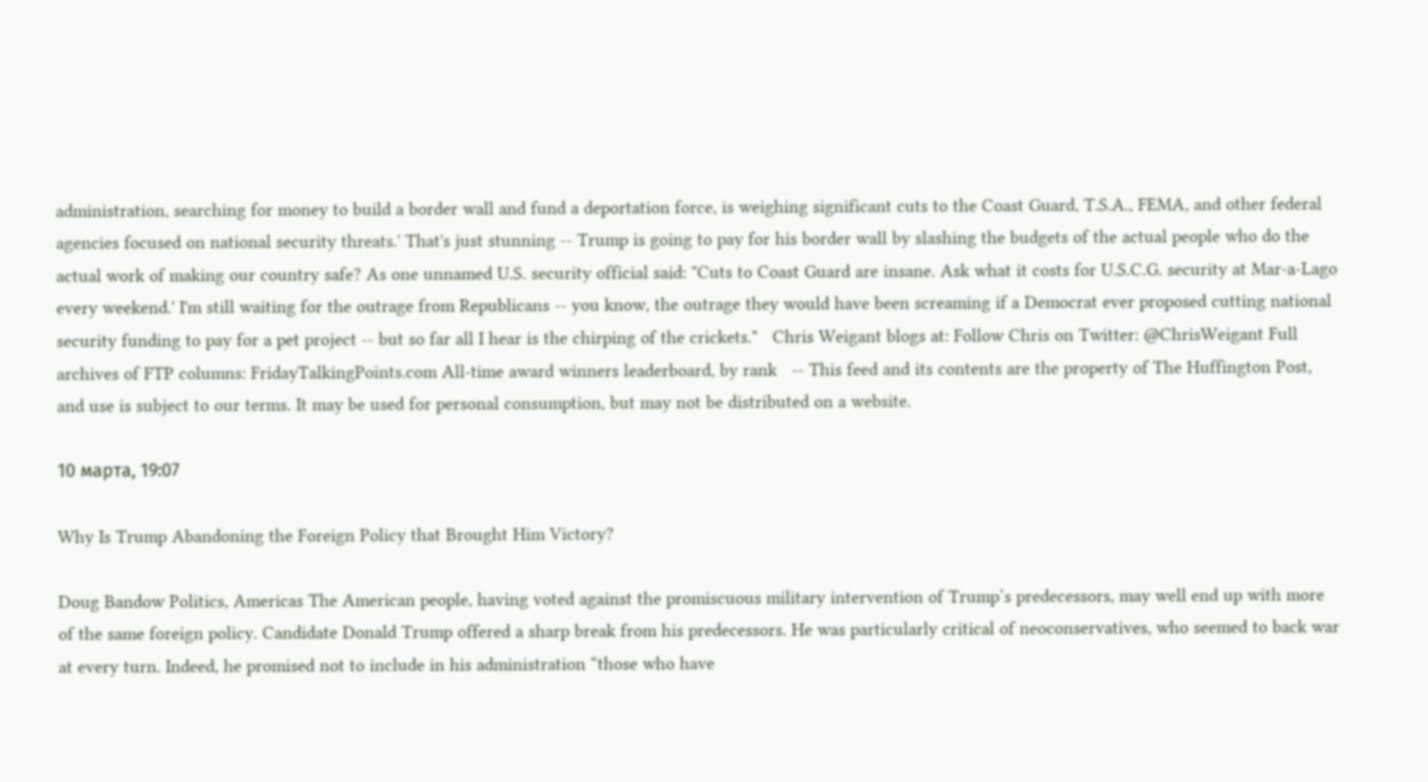administration, searching for money to build a border wall and fund a deportation force, is weighing significant cuts to the Coast Guard, T.S.A., FEMA, and other federal agencies focused on national security threats.' That's just stunning -- Trump is going to pay for his border wall by slashing the budgets of the actual people who do the actual work of making our country safe? As one unnamed U.S. security official said: "Cuts to Coast Guard are insane. Ask what it costs for U.S.C.G. security at Mar-a-Lago every weekend.' I'm still waiting for the outrage from Republicans -- you know, the outrage they would have been screaming if a Democrat ever proposed cutting national security funding to pay for a pet project -- but so far all I hear is the chirping of the crickets."   Chris Weigant blogs at: Follow Chris on Twitter: @ChrisWeigant Full archives of FTP columns: FridayTalkingPoints.com All-time award winners leaderboard, by rank   -- This feed and its contents are the property of The Huffington Post, and use is subject to our terms. It may be used for personal consumption, but may not be distributed on a website.

10 марта, 19:07

Why Is Trump Abandoning the Foreign Policy that Brought Him Victory?

Doug Bandow Politics, Americas The American people, having voted against the promiscuous military intervention of Trump’s predecessors, may well end up with more of the same foreign policy. Candidate Donald Trump offered a sharp break from his predecessors. He was particularly critical of neoconservatives, who seemed to back war at every turn. Indeed, he promised not to include in his administration “those who have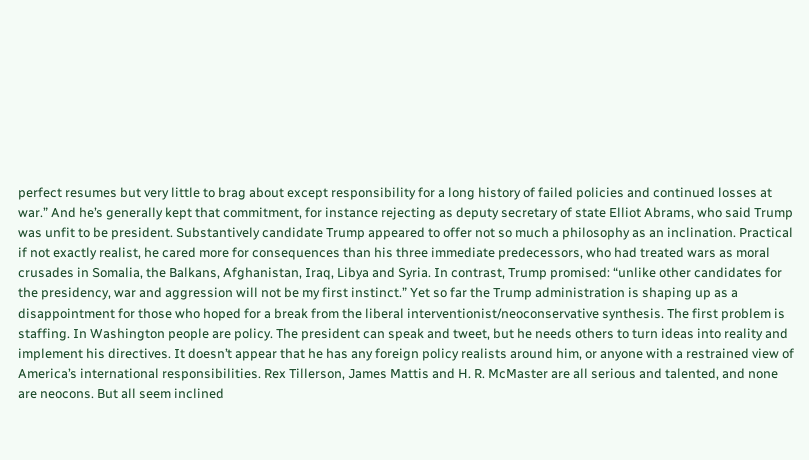perfect resumes but very little to brag about except responsibility for a long history of failed policies and continued losses at war.” And he’s generally kept that commitment, for instance rejecting as deputy secretary of state Elliot Abrams, who said Trump was unfit to be president. Substantively candidate Trump appeared to offer not so much a philosophy as an inclination. Practical if not exactly realist, he cared more for consequences than his three immediate predecessors, who had treated wars as moral crusades in Somalia, the Balkans, Afghanistan, Iraq, Libya and Syria. In contrast, Trump promised: “unlike other candidates for the presidency, war and aggression will not be my first instinct.” Yet so far the Trump administration is shaping up as a disappointment for those who hoped for a break from the liberal interventionist/neoconservative synthesis. The first problem is staffing. In Washington people are policy. The president can speak and tweet, but he needs others to turn ideas into reality and implement his directives. It doesn’t appear that he has any foreign policy realists around him, or anyone with a restrained view of America’s international responsibilities. Rex Tillerson, James Mattis and H. R. McMaster are all serious and talented, and none are neocons. But all seem inclined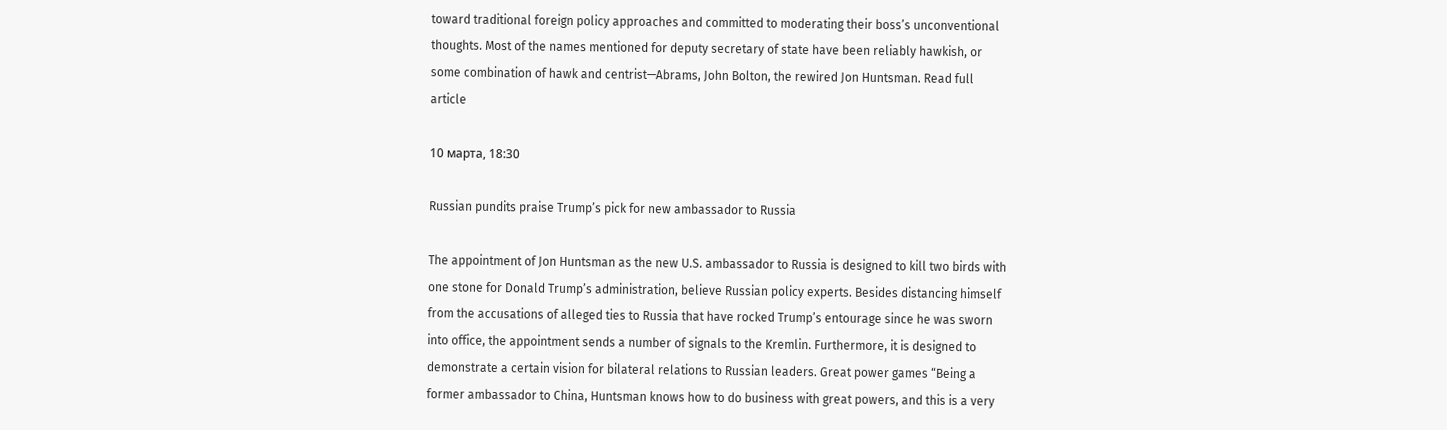toward traditional foreign policy approaches and committed to moderating their boss’s unconventional thoughts. Most of the names mentioned for deputy secretary of state have been reliably hawkish, or some combination of hawk and centrist—Abrams, John Bolton, the rewired Jon Huntsman. Read full article

10 марта, 18:30

Russian pundits praise Trump’s pick for new ambassador to Russia

The appointment of Jon Huntsman as the new U.S. ambassador to Russia is designed to kill two birds with one stone for Donald Trump’s administration, believe Russian policy experts. Besides distancing himself from the accusations of alleged ties to Russia that have rocked Trump’s entourage since he was sworn into office, the appointment sends a number of signals to the Kremlin. Furthermore, it is designed to demonstrate a certain vision for bilateral relations to Russian leaders. Great power games “Being a former ambassador to China, Huntsman knows how to do business with great powers, and this is a very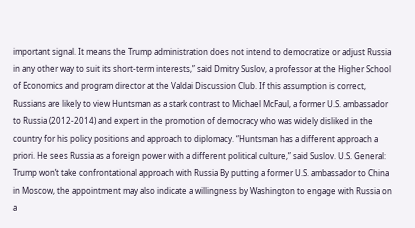important signal. It means the Trump administration does not intend to democratize or adjust Russia in any other way to suit its short-term interests,” said Dmitry Suslov, a professor at the Higher School of Economics and program director at the Valdai Discussion Club. If this assumption is correct, Russians are likely to view Huntsman as a stark contrast to Michael McFaul, a former U.S. ambassador to Russia (2012-2014) and expert in the promotion of democracy who was widely disliked in the country for his policy positions and approach to diplomacy. “Huntsman has a different approach a priori. He sees Russia as a foreign power with a different political culture,” said Suslov. U.S. General: Trump won’t take confrontational approach with Russia By putting a former U.S. ambassador to China in Moscow, the appointment may also indicate a willingness by Washington to engage with Russia on a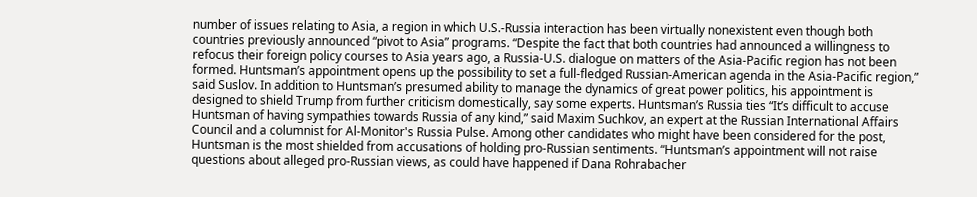number of issues relating to Asia, a region in which U.S.-Russia interaction has been virtually nonexistent even though both countries previously announced “pivot to Asia” programs. “Despite the fact that both countries had announced a willingness to refocus their foreign policy courses to Asia years ago, a Russia-U.S. dialogue on matters of the Asia-Pacific region has not been formed. Huntsman’s appointment opens up the possibility to set a full-fledged Russian-American agenda in the Asia-Pacific region,” said Suslov. In addition to Huntsman’s presumed ability to manage the dynamics of great power politics, his appointment is designed to shield Trump from further criticism domestically, say some experts. Huntsman’s Russia ties “It’s difficult to accuse Huntsman of having sympathies towards Russia of any kind,” said Maxim Suchkov, an expert at the Russian International Affairs Council and a columnist for Al-Monitor's Russia Pulse. Among other candidates who might have been considered for the post, Huntsman is the most shielded from accusations of holding pro-Russian sentiments. “Huntsman’s appointment will not raise questions about alleged pro-Russian views, as could have happened if Dana Rohrabacher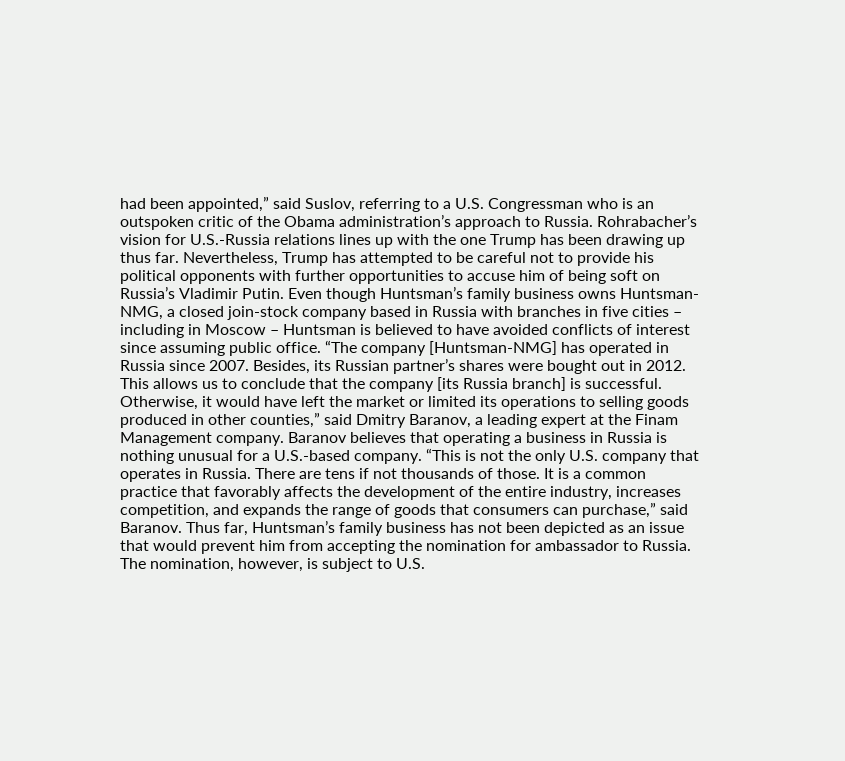had been appointed,” said Suslov, referring to a U.S. Congressman who is an outspoken critic of the Obama administration’s approach to Russia. Rohrabacher’s vision for U.S.-Russia relations lines up with the one Trump has been drawing up thus far. Nevertheless, Trump has attempted to be careful not to provide his political opponents with further opportunities to accuse him of being soft on Russia’s Vladimir Putin. Even though Huntsman’s family business owns Huntsman-NMG, a closed join-stock company based in Russia with branches in five cities – including in Moscow – Huntsman is believed to have avoided conflicts of interest since assuming public office. “The company [Huntsman-NMG] has operated in Russia since 2007. Besides, its Russian partner’s shares were bought out in 2012. This allows us to conclude that the company [its Russia branch] is successful. Otherwise, it would have left the market or limited its operations to selling goods produced in other counties,” said Dmitry Baranov, a leading expert at the Finam Management company. Baranov believes that operating a business in Russia is nothing unusual for a U.S.-based company. “This is not the only U.S. company that operates in Russia. There are tens if not thousands of those. It is a common practice that favorably affects the development of the entire industry, increases competition, and expands the range of goods that consumers can purchase,” said Baranov. Thus far, Huntsman’s family business has not been depicted as an issue that would prevent him from accepting the nomination for ambassador to Russia. The nomination, however, is subject to U.S.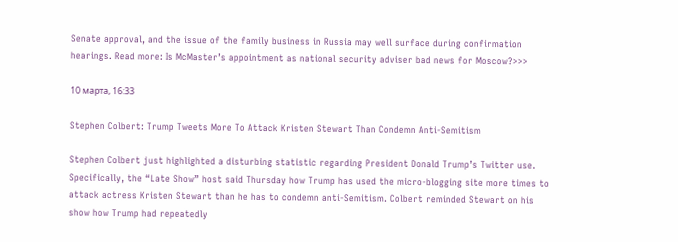Senate approval, and the issue of the family business in Russia may well surface during confirmation hearings. Read more: Is McMaster’s appointment as national security adviser bad news for Moscow?>>>

10 марта, 16:33

Stephen Colbert: Trump Tweets More To Attack Kristen Stewart Than Condemn Anti-Semitism

Stephen Colbert just highlighted a disturbing statistic regarding President Donald Trump’s Twitter use. Specifically, the “Late Show” host said Thursday how Trump has used the micro-blogging site more times to attack actress Kristen Stewart than he has to condemn anti-Semitism. Colbert reminded Stewart on his show how Trump had repeatedly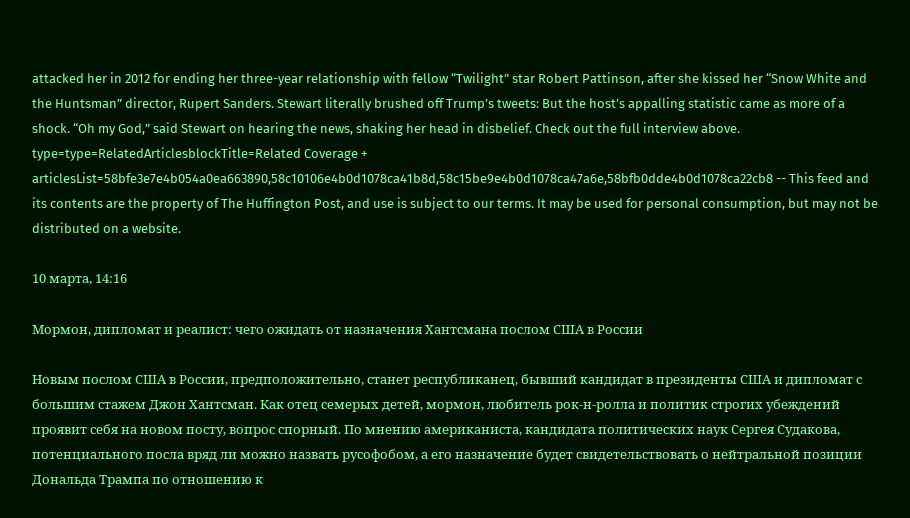attacked her in 2012 for ending her three-year relationship with fellow “Twilight” star Robert Pattinson, after she kissed her “Snow White and the Huntsman” director, Rupert Sanders. Stewart literally brushed off Trump’s tweets: But the host’s appalling statistic came as more of a shock. “Oh my God,” said Stewart on hearing the news, shaking her head in disbelief. Check out the full interview above. type=type=RelatedArticlesblockTitle=Related Coverage + articlesList=58bfe3e7e4b054a0ea663890,58c10106e4b0d1078ca41b8d,58c15be9e4b0d1078ca47a6e,58bfb0dde4b0d1078ca22cb8 -- This feed and its contents are the property of The Huffington Post, and use is subject to our terms. It may be used for personal consumption, but may not be distributed on a website.

10 марта, 14:16

Мормон, дипломат и реалист: чего ожидать от назначения Хантсмана послом США в России

Новым послом США в России, предположительно, станет республиканец, бывший кандидат в президенты США и дипломат с большим стажем Джон Хантсман. Как отец семерых детей, мормон, любитель рок-н-ролла и политик строгих убеждений проявит себя на новом посту, вопрос спорный. По мнению американиста, кандидата политических наук Сергея Судакова, потенциального посла вряд ли можно назвать русофобом, а его назначение будет свидетельствовать о нейтральной позиции Дональда Трампа по отношению к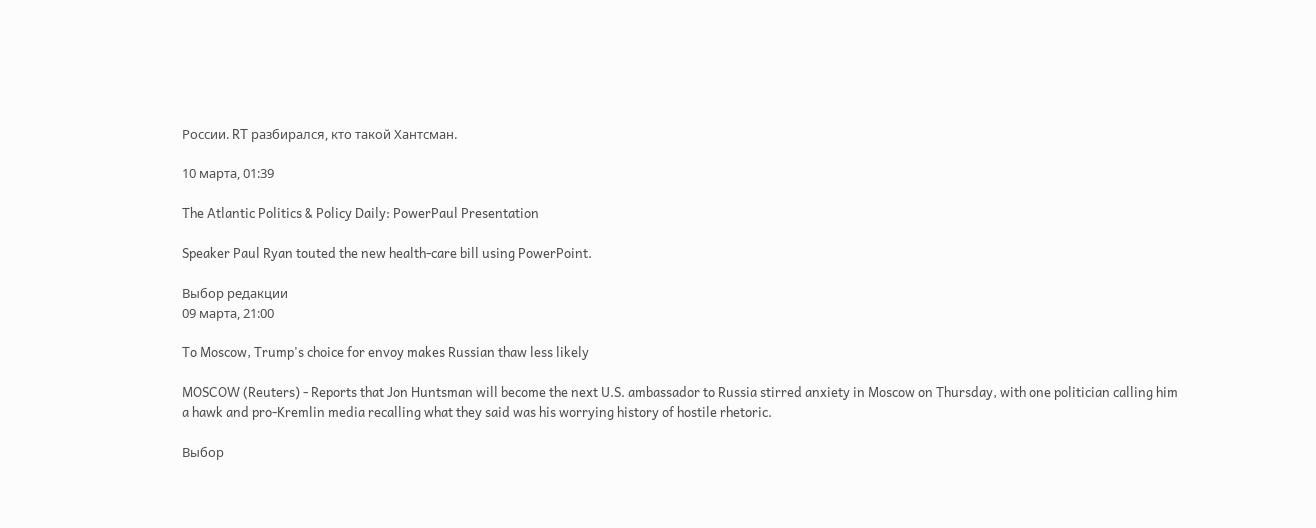России. RT разбирался, кто такой Хантсман.

10 марта, 01:39

The Atlantic Politics & Policy Daily: PowerPaul Presentation

Speaker Paul Ryan touted the new health-care bill using PowerPoint.

Выбор редакции
09 марта, 21:00

To Moscow, Trump's choice for envoy makes Russian thaw less likely

MOSCOW (Reuters) - Reports that Jon Huntsman will become the next U.S. ambassador to Russia stirred anxiety in Moscow on Thursday, with one politician calling him a hawk and pro-Kremlin media recalling what they said was his worrying history of hostile rhetoric.

Выбор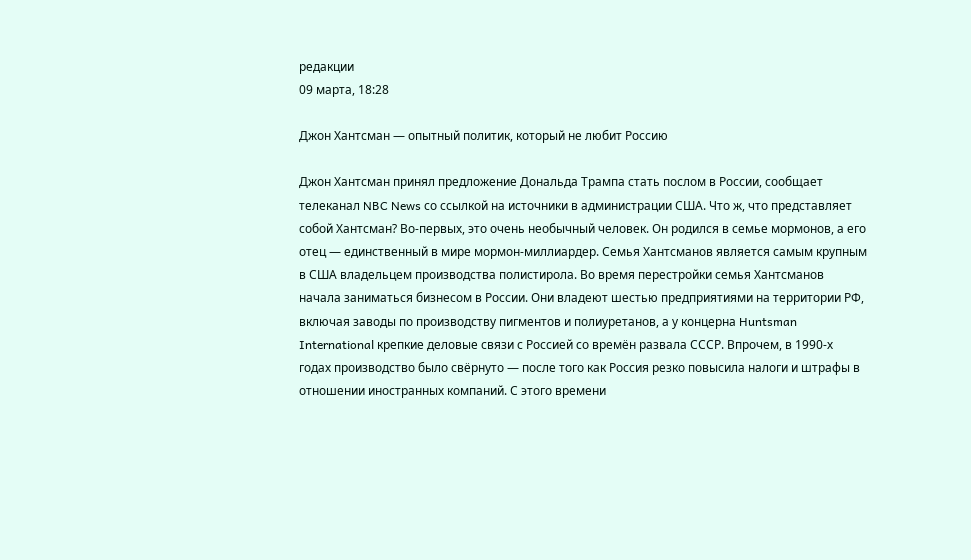редакции
09 марта, 18:28

Джон Хантсман — опытный политик, который не любит Россию

Джон Хантсман принял предложение Дональда Трампа стать послом в России, сообщает телеканал NBC News со ссылкой на источники в администрации США. Что ж, что представляет собой Хантсман? Во-первых, это очень необычный человек. Он родился в семье мормонов, а его отец — единственный в мире мормон-миллиардер. Семья Хантсманов является самым крупным в США владельцем производства полистирола. Во время перестройки семья Хантсманов начала заниматься бизнесом в России. Они владеют шестью предприятиями на территории РФ, включая заводы по производству пигментов и полиуретанов, а у концерна Huntsman International крепкие деловые связи с Россией со времён развала СССР. Впрочем, в 1990-х годах производство было свёрнуто — после того как Россия резко повысила налоги и штрафы в отношении иностранных компаний. С этого времени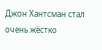Джон Хантсман стал очень жёстко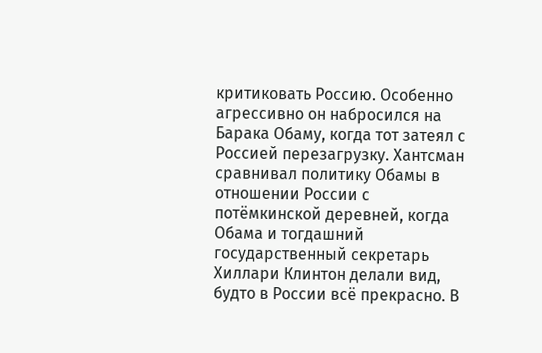критиковать Россию. Особенно агрессивно он набросился на Барака Обаму, когда тот затеял с Россией перезагрузку. Хантсман сравнивал политику Обамы в отношении России с потёмкинской деревней, когда Обама и тогдашний государственный секретарь Хиллари Клинтон делали вид, будто в России всё прекрасно. В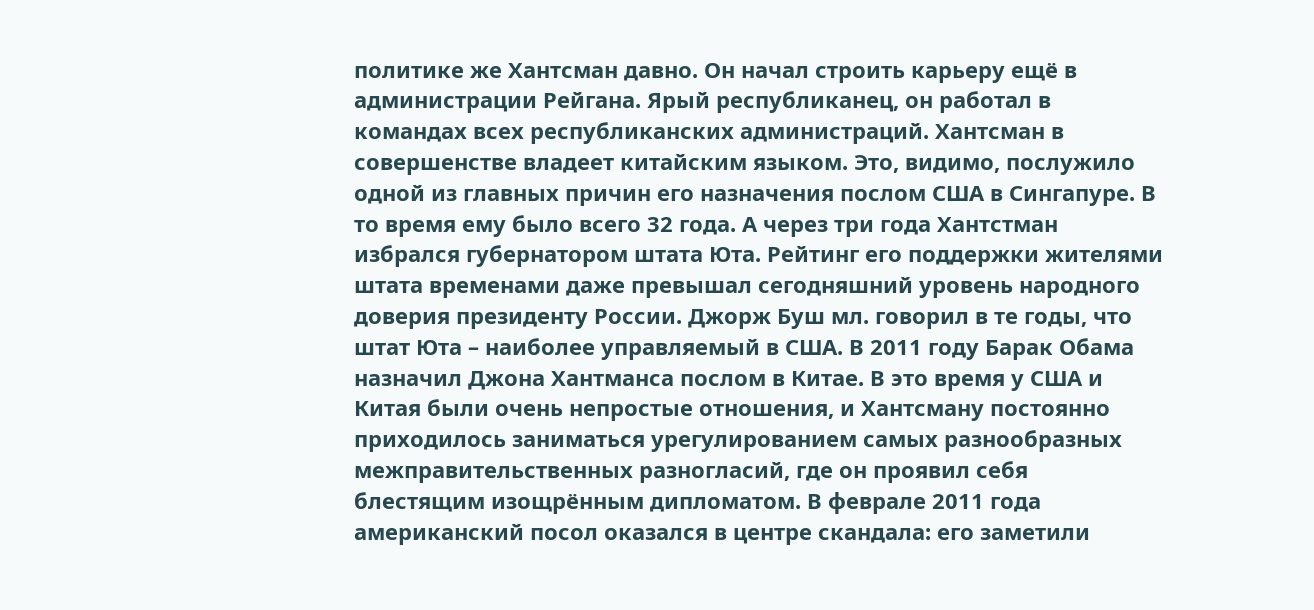политике же Хантсман давно. Он начал строить карьеру ещё в администрации Рейгана. Ярый республиканец, он работал в командах всех республиканских администраций. Хантсман в совершенстве владеет китайским языком. Это, видимо, послужило одной из главных причин его назначения послом США в Сингапуре. В то время ему было всего 32 года. А через три года Хантстман избрался губернатором штата Юта. Рейтинг его поддержки жителями штата временами даже превышал сегодняшний уровень народного доверия президенту России. Джорж Буш мл. говорил в те годы, что штат Юта – наиболее управляемый в США. В 2011 году Барак Обама назначил Джона Хантманса послом в Китае. В это время у США и Китая были очень непростые отношения, и Хантсману постоянно приходилось заниматься урегулированием самых разнообразных межправительственных разногласий, где он проявил себя блестящим изощрённым дипломатом. В феврале 2011 года американский посол оказался в центре скандала: его заметили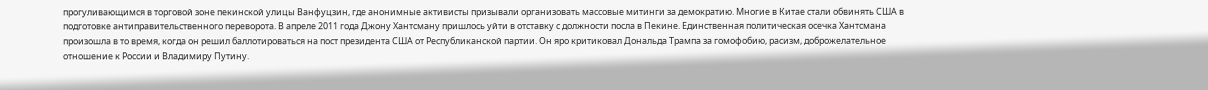прогуливающимся в торговой зоне пекинской улицы Ванфуцзин, где анонимные активисты призывали организовать массовые митинги за демократию. Многие в Китае стали обвинять США в подготовке антиправительственного переворота. В апреле 2011 года Джону Хантсману пришлось уйти в отставку с должности посла в Пекине. Единственная политическая осечка Хантсмана произошла в то время, когда он решил баллотироваться на пост президента США от Республиканской партии. Он яро критиковал Дональда Трампа за гомофобию, расизм, доброжелательное отношение к России и Владимиру Путину.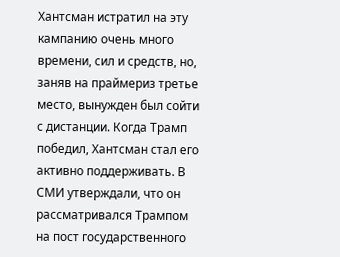Хантсман истратил на эту кампанию очень много времени, сил и средств, но, заняв на праймериз третье место, вынужден был сойти с дистанции. Когда Трамп победил, Хантсман стал его активно поддерживать. В СМИ утверждали, что он рассматривался Трампом на пост государственного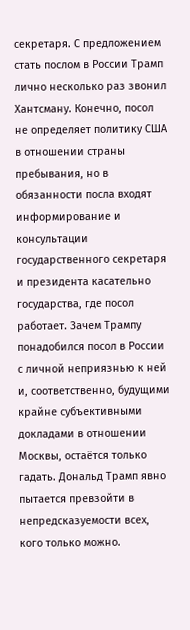секретаря. С предложением стать послом в России Трамп лично несколько раз звонил Хантсману. Конечно, посол не определяет политику США в отношении страны пребывания, но в обязанности посла входят информирование и консультации государственного секретаря и президента касательно государства, где посол работает. Зачем Трампу понадобился посол в России с личной неприязнью к ней и, соответственно, будущими крайне субъективными докладами в отношении Москвы, остаётся только гадать. Дональд Трамп явно пытается превзойти в непредсказуемости всех, кого только можно.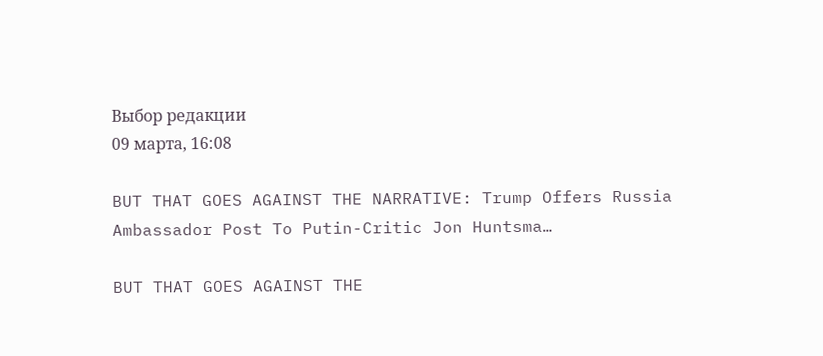Выбор редакции
09 марта, 16:08

BUT THAT GOES AGAINST THE NARRATIVE: Trump Offers Russia Ambassador Post To Putin-Critic Jon Huntsma…

BUT THAT GOES AGAINST THE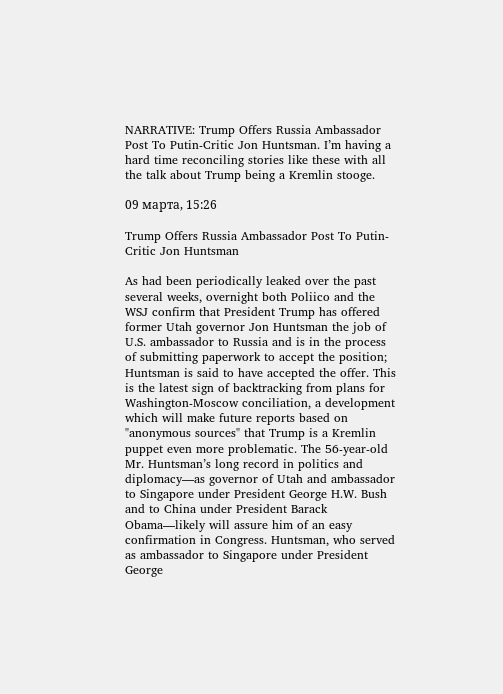NARRATIVE: Trump Offers Russia Ambassador Post To Putin-Critic Jon Huntsman. I’m having a hard time reconciling stories like these with all the talk about Trump being a Kremlin stooge.

09 марта, 15:26

Trump Offers Russia Ambassador Post To Putin-Critic Jon Huntsman

As had been periodically leaked over the past several weeks, overnight both Poliico and the WSJ confirm that President Trump has offered former Utah governor Jon Huntsman the job of U.S. ambassador to Russia and is in the process of submitting paperwork to accept the position; Huntsman is said to have accepted the offer. This is the latest sign of backtracking from plans for Washington-Moscow conciliation, a development which will make future reports based on "anonymous sources" that Trump is a Kremlin puppet even more problematic. The 56-year-old Mr. Huntsman’s long record in politics and diplomacy—as governor of Utah and ambassador to Singapore under President George H.W. Bush and to China under President Barack Obama—likely will assure him of an easy confirmation in Congress. Huntsman, who served as ambassador to Singapore under President George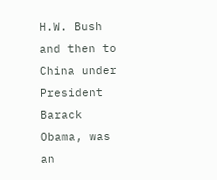H.W. Bush and then to China under President Barack Obama, was an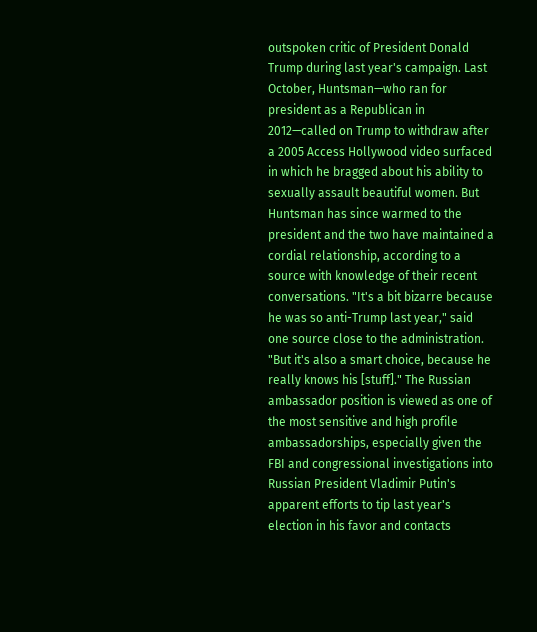outspoken critic of President Donald Trump during last year's campaign. Last October, Huntsman—who ran for president as a Republican in 2012—called on Trump to withdraw after a 2005 Access Hollywood video surfaced in which he bragged about his ability to sexually assault beautiful women. But Huntsman has since warmed to the president and the two have maintained a cordial relationship, according to a source with knowledge of their recent conversations. "It's a bit bizarre because he was so anti-Trump last year," said one source close to the administration. "But it's also a smart choice, because he really knows his [stuff]." The Russian ambassador position is viewed as one of the most sensitive and high profile ambassadorships, especially given the FBI and congressional investigations into Russian President Vladimir Putin's apparent efforts to tip last year's election in his favor and contacts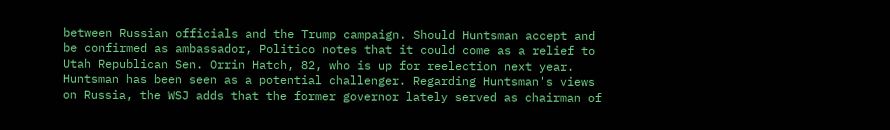between Russian officials and the Trump campaign. Should Huntsman accept and be confirmed as ambassador, Politico notes that it could come as a relief to Utah Republican Sen. Orrin Hatch, 82, who is up for reelection next year. Huntsman has been seen as a potential challenger. Regarding Huntsman's views on Russia, the WSJ adds that the former governor lately served as chairman of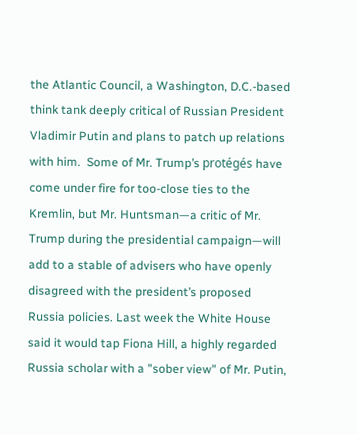the Atlantic Council, a Washington, D.C.-based think tank deeply critical of Russian President Vladimir Putin and plans to patch up relations with him.  Some of Mr. Trump’s protégés have come under fire for too-close ties to the Kremlin, but Mr. Huntsman—a critic of Mr. Trump during the presidential campaign—will add to a stable of advisers who have openly disagreed with the president’s proposed Russia policies. Last week the White House said it would tap Fiona Hill, a highly regarded Russia scholar with a "sober view" of Mr. Putin,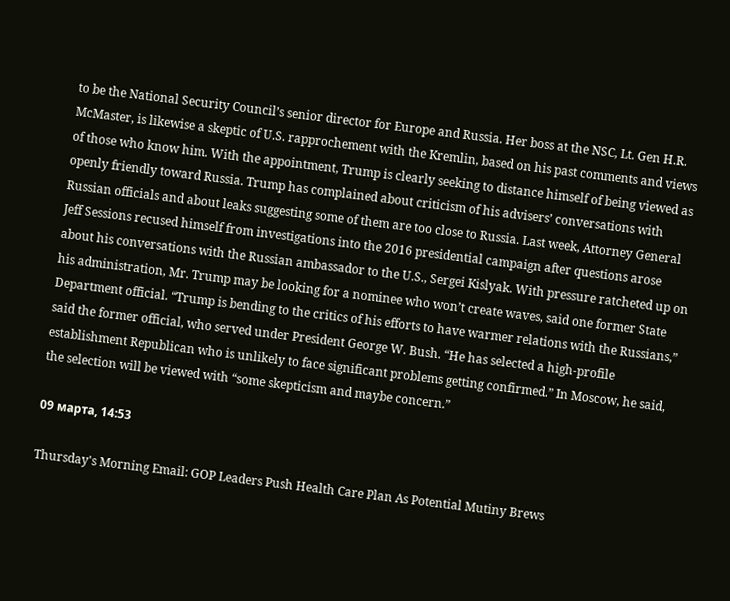to be the National Security Council’s senior director for Europe and Russia. Her boss at the NSC, Lt. Gen H.R. McMaster, is likewise a skeptic of U.S. rapprochement with the Kremlin, based on his past comments and views of those who know him. With the appointment, Trump is clearly seeking to distance himself of being viewed as openly friendly toward Russia. Trump has complained about criticism of his advisers’ conversations with Russian officials and about leaks suggesting some of them are too close to Russia. Last week, Attorney General Jeff Sessions recused himself from investigations into the 2016 presidential campaign after questions arose about his conversations with the Russian ambassador to the U.S., Sergei Kislyak. With pressure ratcheted up on his administration, Mr. Trump may be looking for a nominee who won’t create waves, said one former State Department official. “Trump is bending to the critics of his efforts to have warmer relations with the Russians,” said the former official, who served under President George W. Bush. “He has selected a high-profile establishment Republican who is unlikely to face significant problems getting confirmed.” In Moscow, he said, the selection will be viewed with “some skepticism and maybe concern.”

09 марта, 14:53

Thursday's Morning Email: GOP Leaders Push Health Care Plan As Potential Mutiny Brews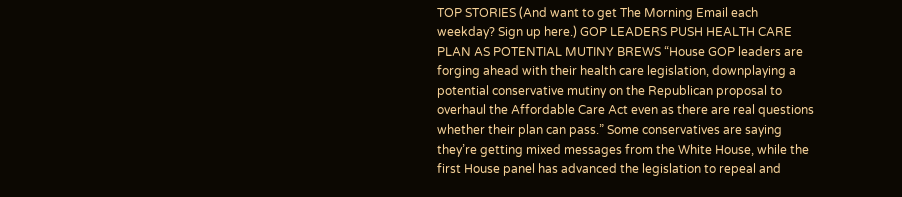TOP STORIES (And want to get The Morning Email each weekday? Sign up here.) GOP LEADERS PUSH HEALTH CARE PLAN AS POTENTIAL MUTINY BREWS “House GOP leaders are forging ahead with their health care legislation, downplaying a potential conservative mutiny on the Republican proposal to overhaul the Affordable Care Act even as there are real questions whether their plan can pass.” Some conservatives are saying they’re getting mixed messages from the White House, while the first House panel has advanced the legislation to repeal and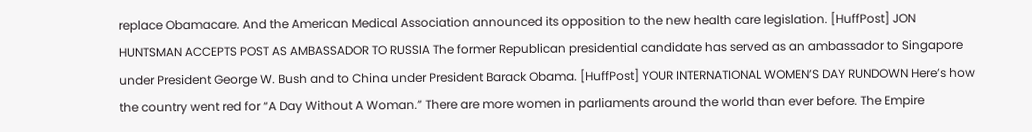replace Obamacare. And the American Medical Association announced its opposition to the new health care legislation. [HuffPost] JON HUNTSMAN ACCEPTS POST AS AMBASSADOR TO RUSSIA The former Republican presidential candidate has served as an ambassador to Singapore under President George W. Bush and to China under President Barack Obama. [HuffPost] YOUR INTERNATIONAL WOMEN’S DAY RUNDOWN Here’s how the country went red for “A Day Without A Woman.” There are more women in parliaments around the world than ever before. The Empire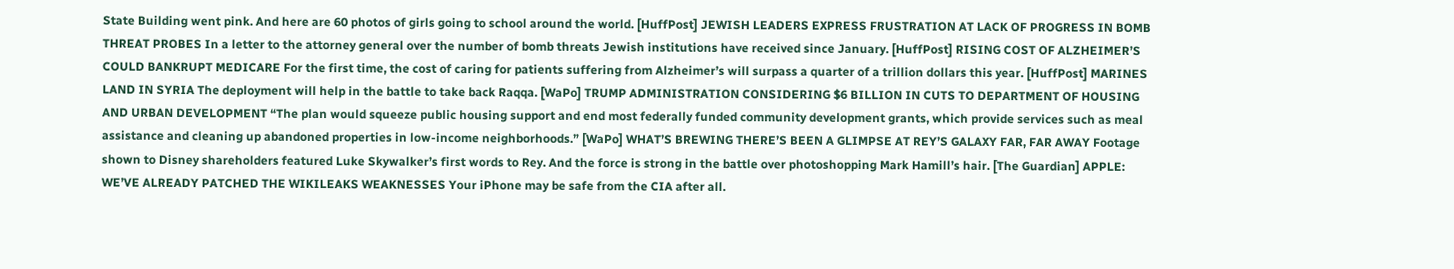State Building went pink. And here are 60 photos of girls going to school around the world. [HuffPost] JEWISH LEADERS EXPRESS FRUSTRATION AT LACK OF PROGRESS IN BOMB THREAT PROBES In a letter to the attorney general over the number of bomb threats Jewish institutions have received since January. [HuffPost] RISING COST OF ALZHEIMER’S COULD BANKRUPT MEDICARE For the first time, the cost of caring for patients suffering from Alzheimer’s will surpass a quarter of a trillion dollars this year. [HuffPost] MARINES LAND IN SYRIA The deployment will help in the battle to take back Raqqa. [WaPo] TRUMP ADMINISTRATION CONSIDERING $6 BILLION IN CUTS TO DEPARTMENT OF HOUSING AND URBAN DEVELOPMENT “The plan would squeeze public housing support and end most federally funded community development grants, which provide services such as meal assistance and cleaning up abandoned properties in low-income neighborhoods.” [WaPo] WHAT’S BREWING THERE’S BEEN A GLIMPSE AT REY’S GALAXY FAR, FAR AWAY Footage shown to Disney shareholders featured Luke Skywalker’s first words to Rey. And the force is strong in the battle over photoshopping Mark Hamill’s hair. [The Guardian] APPLE: WE’VE ALREADY PATCHED THE WIKILEAKS WEAKNESSES Your iPhone may be safe from the CIA after all.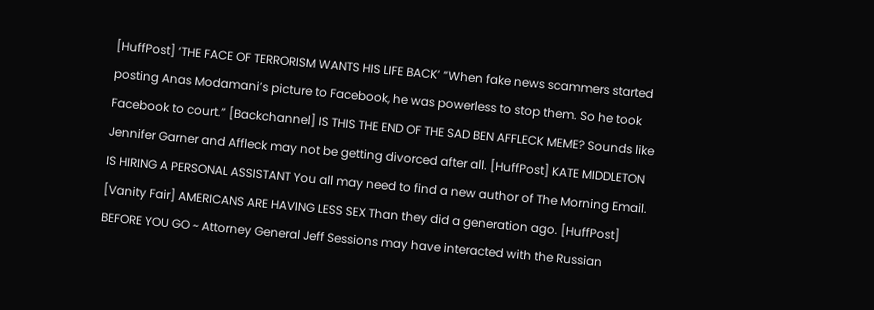[HuffPost] ‘THE FACE OF TERRORISM WANTS HIS LIFE BACK’ “When fake news scammers started posting Anas Modamani’s picture to Facebook, he was powerless to stop them. So he took Facebook to court.” [Backchannel] IS THIS THE END OF THE SAD BEN AFFLECK MEME? Sounds like Jennifer Garner and Affleck may not be getting divorced after all. [HuffPost] KATE MIDDLETON IS HIRING A PERSONAL ASSISTANT You all may need to find a new author of The Morning Email. [Vanity Fair] AMERICANS ARE HAVING LESS SEX Than they did a generation ago. [HuffPost]  BEFORE YOU GO ~ Attorney General Jeff Sessions may have interacted with the Russian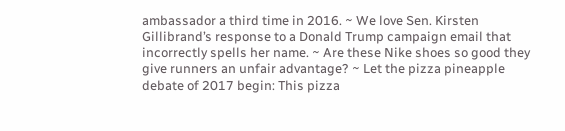ambassador a third time in 2016. ~ We love Sen. Kirsten Gillibrand’s response to a Donald Trump campaign email that incorrectly spells her name. ~ Are these Nike shoes so good they give runners an unfair advantage? ~ Let the pizza pineapple debate of 2017 begin: This pizza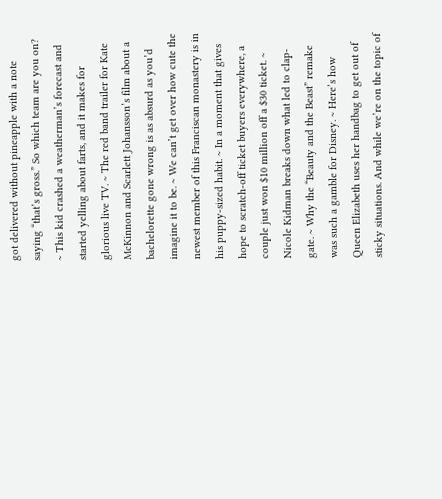got delivered without pineapple with a note saying “that’s gross.” So which team are you on? ~ This kid crashed a weatherman’s forecast and started yelling about farts, and it makes for glorious live TV. ~ The red band trailer for Kate McKinnon and Scarlett Johansson’s film about a bachelorette gone wrong is as absurd as you’d imagine it to be. ~ We can’t get over how cute the newest member of this Franciscan monastery is in his puppy-sized habit. ~ In a moment that gives hope to scratch-off ticket buyers everywhere, a couple just won $10 million off a $30 ticket. ~ Nicole Kidman breaks down what led to clap-gate. ~ Why the “Beauty and the Beast” remake was such a gamble for Disney. ~ Here’s how Queen Elizabeth uses her handbag to get out of sticky situations. And while we’re on the topic of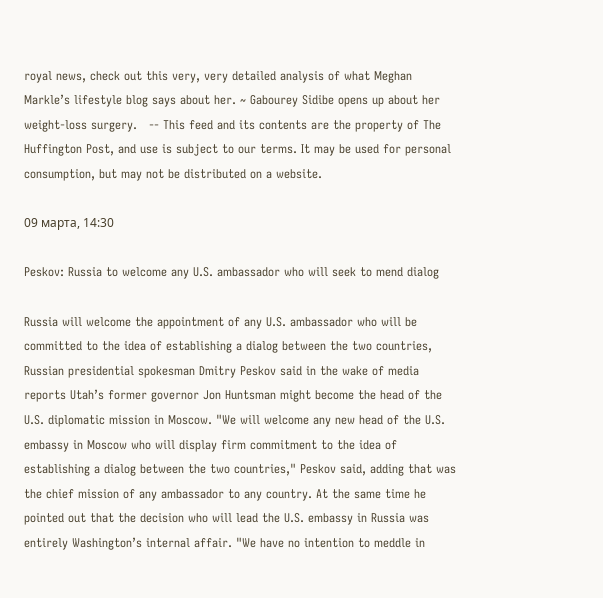royal news, check out this very, very detailed analysis of what Meghan Markle’s lifestyle blog says about her. ~ Gabourey Sidibe opens up about her weight-loss surgery.   -- This feed and its contents are the property of The Huffington Post, and use is subject to our terms. It may be used for personal consumption, but may not be distributed on a website.

09 марта, 14:30

Peskov: Russia to welcome any U.S. ambassador who will seek to mend dialog

Russia will welcome the appointment of any U.S. ambassador who will be committed to the idea of establishing a dialog between the two countries, Russian presidential spokesman Dmitry Peskov said in the wake of media reports Utah’s former governor Jon Huntsman might become the head of the U.S. diplomatic mission in Moscow. "We will welcome any new head of the U.S. embassy in Moscow who will display firm commitment to the idea of establishing a dialog between the two countries," Peskov said, adding that was the chief mission of any ambassador to any country. At the same time he pointed out that the decision who will lead the U.S. embassy in Russia was entirely Washington’s internal affair. "We have no intention to meddle in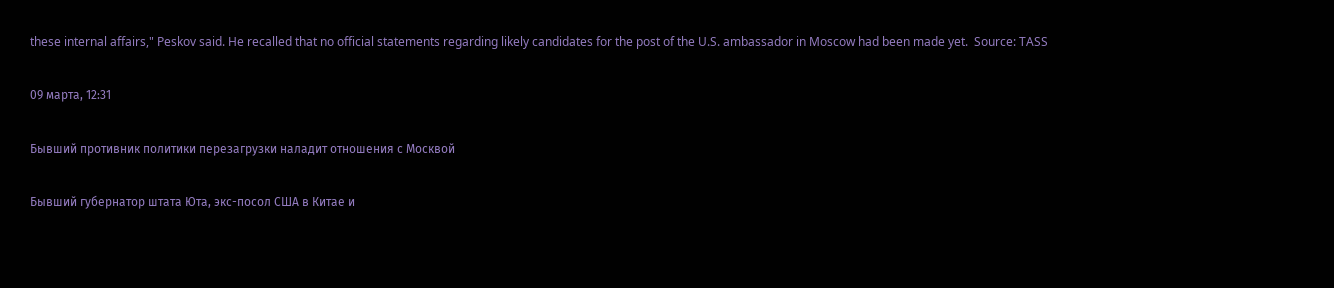these internal affairs," Peskov said. He recalled that no official statements regarding likely candidates for the post of the U.S. ambassador in Moscow had been made yet.  Source: TASS

09 марта, 12:31

Бывший противник политики перезагрузки наладит отношения с Москвой

Бывший губернатор штата Юта, экс-посол США в Китае и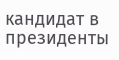кандидат в президенты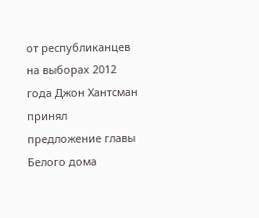от республиканцев на выборах 2012 года Джон Хантсман принял предложение главы Белого дома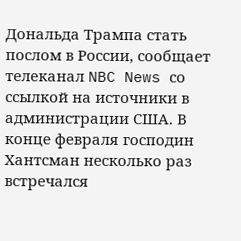Дональда Трампа стать послом в России, сообщает телеканал NBC News со ссылкой на источники в администрации США. В конце февраля господин Хантсман несколько раз встречался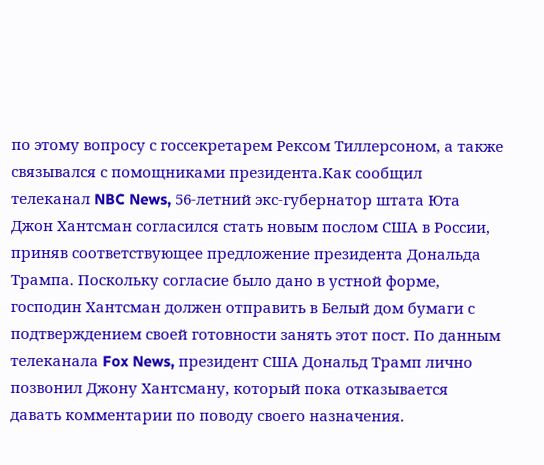по этому вопросу с госсекретарем Рексом Тиллерсоном, а также связывался с помощниками президента.Как сообщил телеканал NBC News, 56-летний экс-губернатор штата Юта Джон Хантсман согласился стать новым послом США в России, приняв соответствующее предложение президента Дональда Трампа. Поскольку согласие было дано в устной форме, господин Хантсман должен отправить в Белый дом бумаги с подтверждением своей готовности занять этот пост. По данным телеканала Fox News, президент США Дональд Трамп лично позвонил Джону Хантсману, который пока отказывается давать комментарии по поводу своего назначения.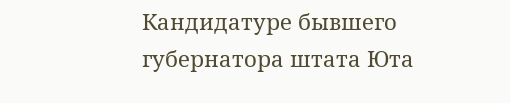Кандидатуре бывшего губернатора штата Юта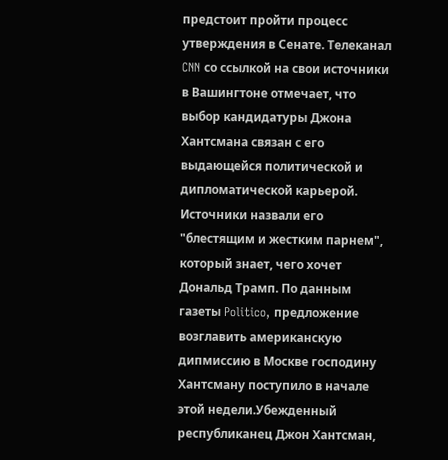предстоит пройти процесс утверждения в Сенате. Телеканал CNN со ссылкой на свои источники в Вашингтоне отмечает, что выбор кандидатуры Джона Хантсмана связан с его выдающейся политической и дипломатической карьерой. Источники назвали его "блестящим и жестким парнем", который знает, чего хочет Дональд Трамп. По данным газеты Politico, предложение возглавить американскую дипмиссию в Москве господину Хантсману поступило в начале этой недели.Убежденный республиканец Джон Хантсман,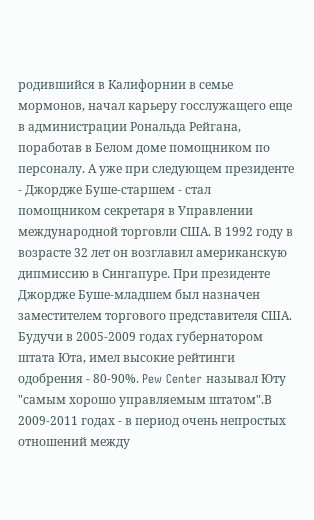родившийся в Калифорнии в семье мормонов, начал карьеру госслужащего еще в администрации Рональда Рейгана, поработав в Белом доме помощником по персоналу. А уже при следующем президенте - Джордже Буше-старшем - стал помощником секретаря в Управлении международной торговли США. В 1992 году в возрасте 32 лет он возглавил американскую дипмиссию в Сингапуре. При президенте Джордже Буше-младшем был назначен заместителем торгового представителя США. Будучи в 2005-2009 годах губернатором штата Юта, имел высокие рейтинги одобрения - 80-90%. Pew Center называл Юту "самым хорошо управляемым штатом".В 2009-2011 годах - в период очень непростых отношений между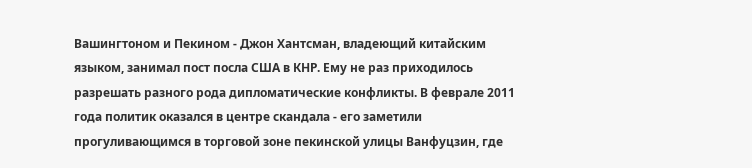Вашингтоном и Пекином - Джон Хантсман, владеющий китайским языком, занимал пост посла США в КНР. Ему не раз приходилось разрешать разного рода дипломатические конфликты. В феврале 2011 года политик оказался в центре скандала - его заметили прогуливающимся в торговой зоне пекинской улицы Ванфуцзин, где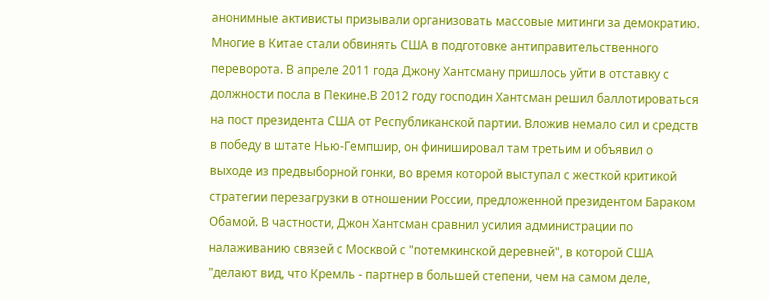анонимные активисты призывали организовать массовые митинги за демократию. Многие в Китае стали обвинять США в подготовке антиправительственного переворота. В апреле 2011 года Джону Хантсману пришлось уйти в отставку с должности посла в Пекине.В 2012 году господин Хантсман решил баллотироваться на пост президента США от Республиканской партии. Вложив немало сил и средств в победу в штате Нью-Гемпшир, он финишировал там третьим и объявил о выходе из предвыборной гонки, во время которой выступал с жесткой критикой стратегии перезагрузки в отношении России, предложенной президентом Бараком Обамой. В частности, Джон Хантсман сравнил усилия администрации по налаживанию связей с Москвой с "потемкинской деревней", в которой США "делают вид, что Кремль - партнер в большей степени, чем на самом деле,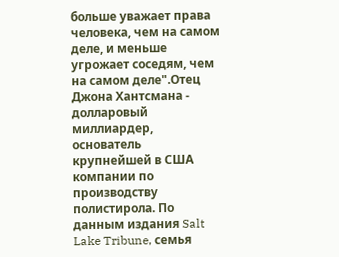больше уважает права человека, чем на самом деле, и меньше угрожает соседям, чем на самом деле".Отец Джона Хантсмана - долларовый миллиардер, основатель крупнейшей в США компании по производству полистирола. По данным издания Salt Lake Tribune, семья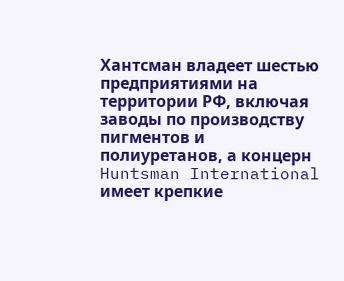Хантсман владеет шестью предприятиями на территории РФ, включая заводы по производству пигментов и полиуретанов, а концерн Huntsman International имеет крепкие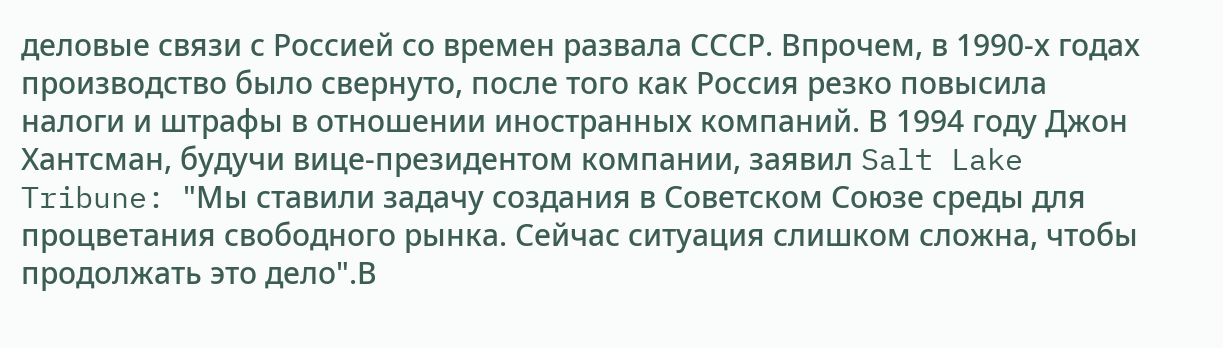деловые связи с Россией со времен развала СССР. Впрочем, в 1990-х годах производство было свернуто, после того как Россия резко повысила налоги и штрафы в отношении иностранных компаний. В 1994 году Джон Хантсман, будучи вице-президентом компании, заявил Salt Lake Tribune: "Мы ставили задачу создания в Советском Союзе среды для процветания свободного рынка. Сейчас ситуация слишком сложна, чтобы продолжать это дело".В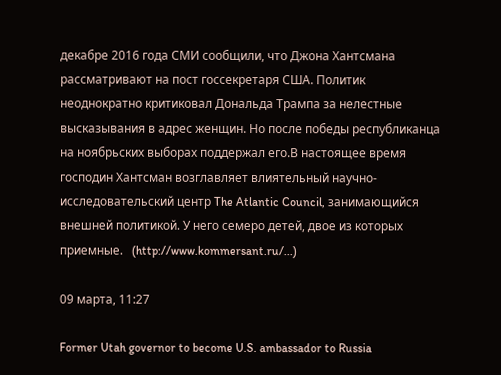декабре 2016 года СМИ сообщили, что Джона Хантсмана рассматривают на пост госсекретаря США. Политик неоднократно критиковал Дональда Трампа за нелестные высказывания в адрес женщин. Но после победы республиканца на ноябрьских выборах поддержал его.В настоящее время господин Хантсман возглавляет влиятельный научно-исследовательский центр The Atlantic Council, занимающийся внешней политикой. У него семеро детей, двое из которых приемные.   (http://www.kommersant.ru/...)

09 марта, 11:27

Former Utah governor to become U.S. ambassador to Russia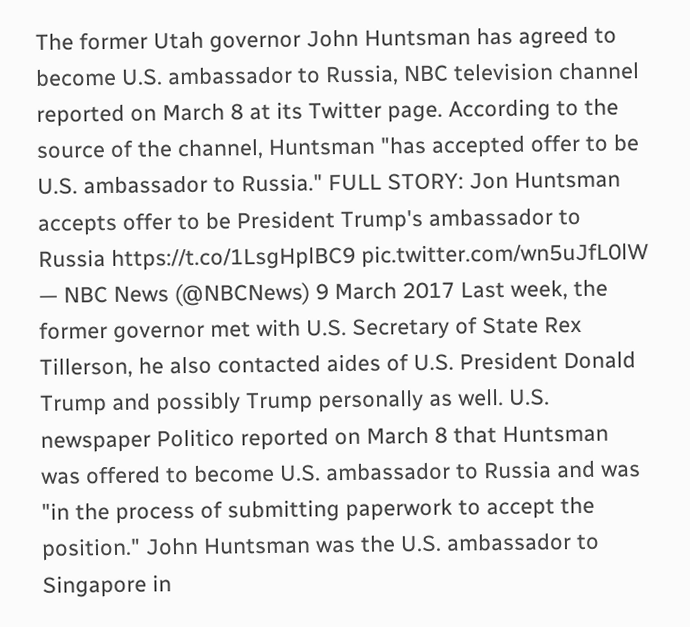The former Utah governor John Huntsman has agreed to become U.S. ambassador to Russia, NBC television channel reported on March 8 at its Twitter page. According to the source of the channel, Huntsman "has accepted offer to be U.S. ambassador to Russia." FULL STORY: Jon Huntsman accepts offer to be President Trump's ambassador to Russia https://t.co/1LsgHplBC9 pic.twitter.com/wn5uJfL0lW — NBC News (@NBCNews) 9 March 2017 Last week, the former governor met with U.S. Secretary of State Rex Tillerson, he also contacted aides of U.S. President Donald Trump and possibly Trump personally as well. U.S. newspaper Politico reported on March 8 that Huntsman was offered to become U.S. ambassador to Russia and was "in the process of submitting paperwork to accept the position." John Huntsman was the U.S. ambassador to Singapore in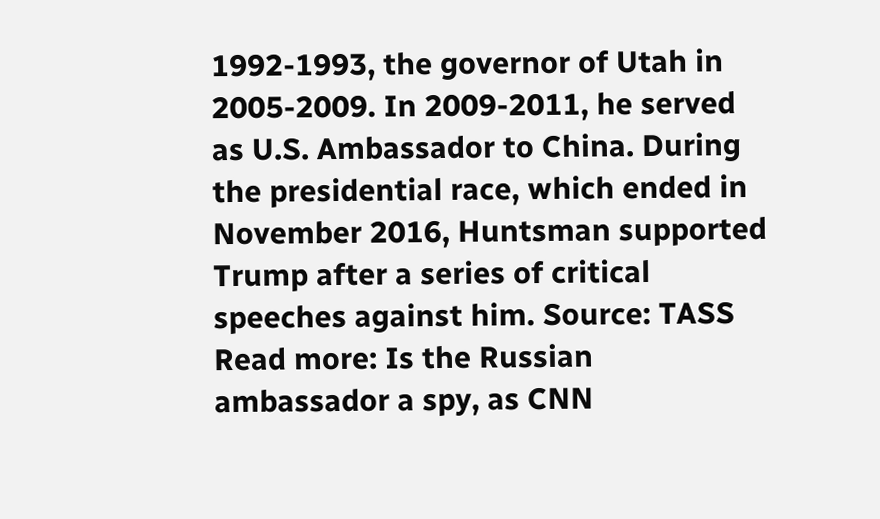1992-1993, the governor of Utah in 2005-2009. In 2009-2011, he served as U.S. Ambassador to China. During the presidential race, which ended in November 2016, Huntsman supported Trump after a series of critical speeches against him. Source: TASS Read more: Is the Russian ambassador a spy, as CNN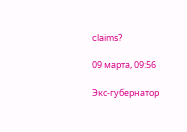claims?

09 марта, 09:56

Экс-губернатор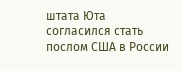штата Юта согласился стать послом США в России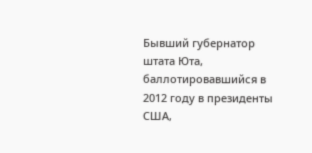Бывший губернатор штата Юта, баллотировавшийся в 2012 году в президенты США,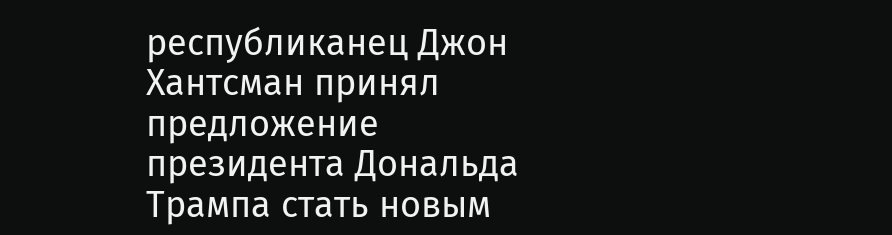республиканец Джон Хантсман принял предложение президента Дональда Трампа стать новым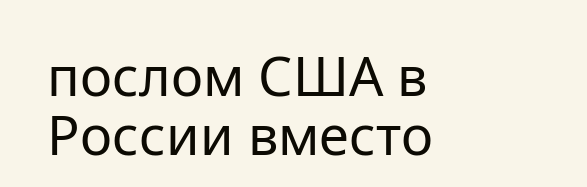послом США в России вместо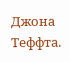Джона Теффта.